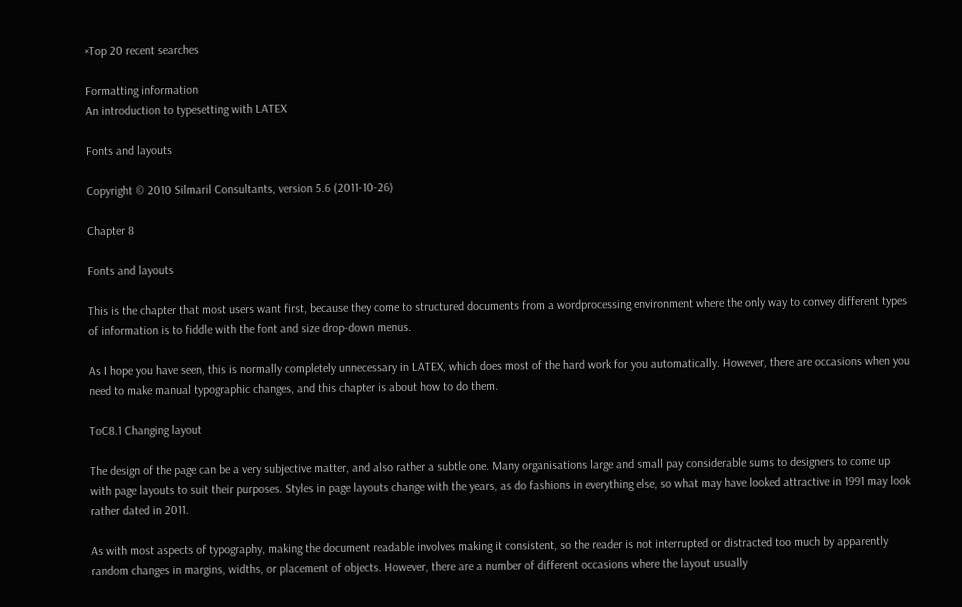×Top 20 recent searches

Formatting information
An introduction to typesetting with LATEX

Fonts and layouts

Copyright © 2010 Silmaril Consultants, version 5.6 (2011-10-26)

Chapter 8

Fonts and layouts

This is the chapter that most users want first, because they come to structured documents from a wordprocessing environment where the only way to convey different types of information is to fiddle with the font and size drop-down menus.

As I hope you have seen, this is normally completely unnecessary in LATEX, which does most of the hard work for you automatically. However, there are occasions when you need to make manual typographic changes, and this chapter is about how to do them.

ToC8.1 Changing layout

The design of the page can be a very subjective matter, and also rather a subtle one. Many organisations large and small pay considerable sums to designers to come up with page layouts to suit their purposes. Styles in page layouts change with the years, as do fashions in everything else, so what may have looked attractive in 1991 may look rather dated in 2011.

As with most aspects of typography, making the document readable involves making it consistent, so the reader is not interrupted or distracted too much by apparently random changes in margins, widths, or placement of objects. However, there are a number of different occasions where the layout usually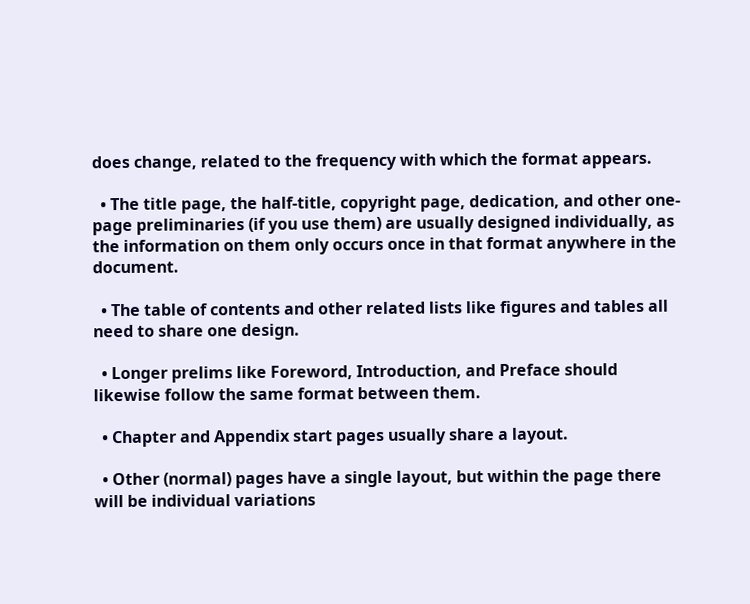does change, related to the frequency with which the format appears.

  • The title page, the half-title, copyright page, dedication, and other one-page preliminaries (if you use them) are usually designed individually, as the information on them only occurs once in that format anywhere in the document.

  • The table of contents and other related lists like figures and tables all need to share one design.

  • Longer prelims like Foreword, Introduction, and Preface should likewise follow the same format between them.

  • Chapter and Appendix start pages usually share a layout.

  • Other (normal) pages have a single layout, but within the page there will be individual variations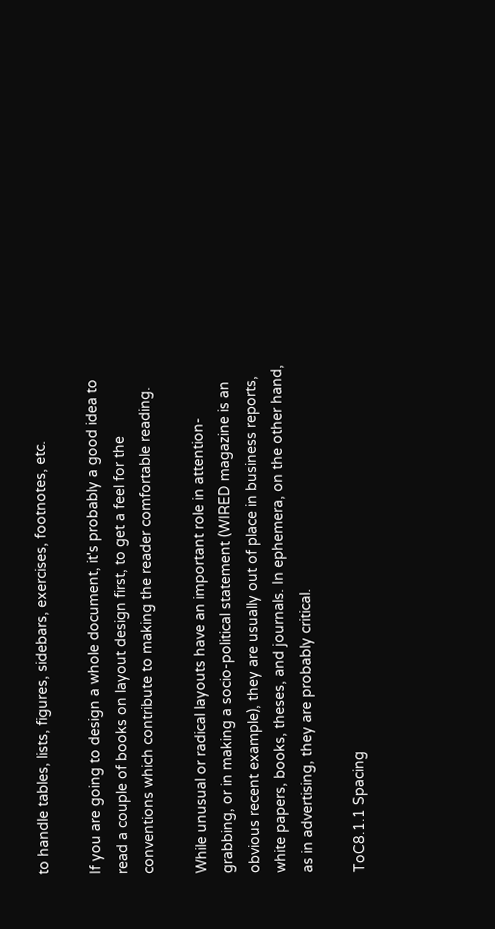to handle tables, lists, figures, sidebars, exercises, footnotes, etc.

If you are going to design a whole document, it's probably a good idea to read a couple of books on layout design first, to get a feel for the conventions which contribute to making the reader comfortable reading.

While unusual or radical layouts have an important role in attention-grabbing, or in making a socio-political statement (WIRED magazine is an obvious recent example), they are usually out of place in business reports, white papers, books, theses, and journals. In ephemera, on the other hand, as in advertising, they are probably critical.

ToC8.1.1 Spacing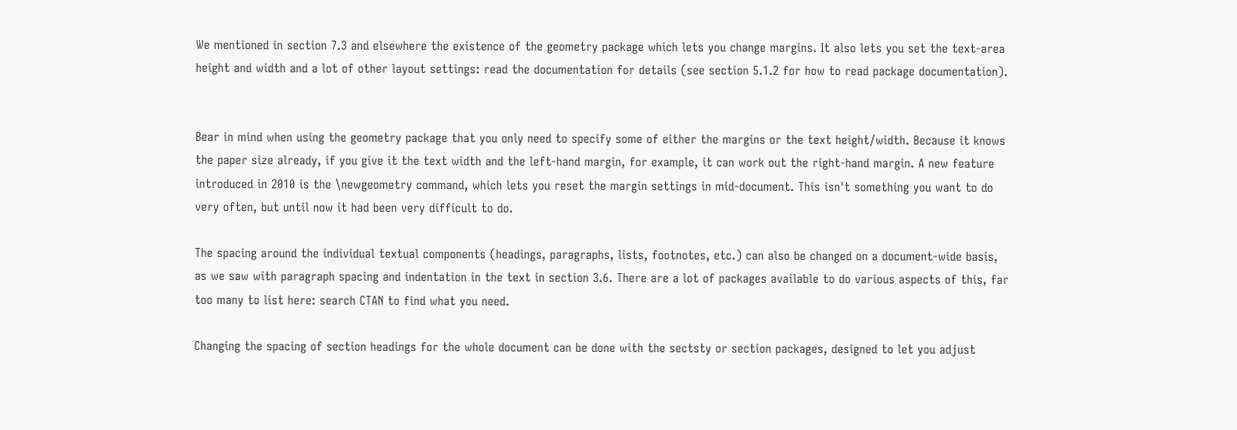We mentioned in section 7.3 and elsewhere the existence of the geometry package which lets you change margins. It also lets you set the text-area height and width and a lot of other layout settings: read the documentation for details (see section 5.1.2 for how to read package documentation).


Bear in mind when using the geometry package that you only need to specify some of either the margins or the text height/width. Because it knows the paper size already, if you give it the text width and the left-hand margin, for example, it can work out the right-hand margin. A new feature introduced in 2010 is the \newgeometry command, which lets you reset the margin settings in mid-document. This isn't something you want to do very often, but until now it had been very difficult to do.

The spacing around the individual textual components (headings, paragraphs, lists, footnotes, etc.) can also be changed on a document-wide basis, as we saw with paragraph spacing and indentation in the text in section 3.6. There are a lot of packages available to do various aspects of this, far too many to list here: search CTAN to find what you need.

Changing the spacing of section headings for the whole document can be done with the sectsty or section packages, designed to let you adjust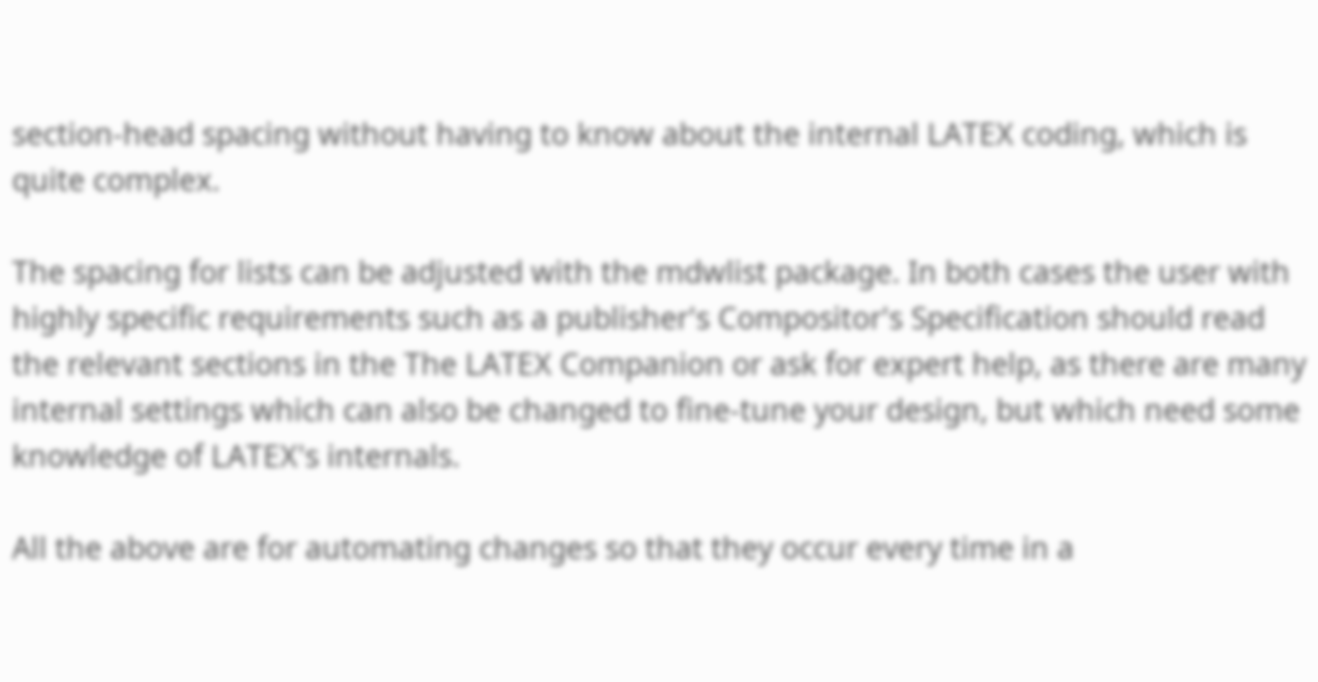section-head spacing without having to know about the internal LATEX coding, which is quite complex.

The spacing for lists can be adjusted with the mdwlist package. In both cases the user with highly specific requirements such as a publisher's Compositor's Specification should read the relevant sections in the The LATEX Companion or ask for expert help, as there are many internal settings which can also be changed to fine-tune your design, but which need some knowledge of LATEX's internals.

All the above are for automating changes so that they occur every time in a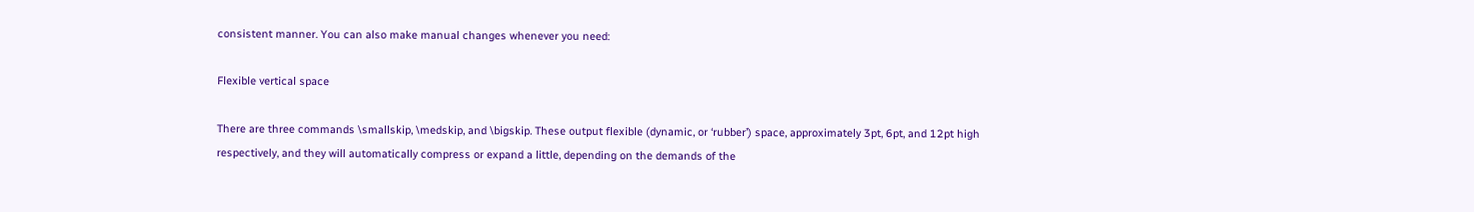consistent manner. You can also make manual changes whenever you need:

Flexible vertical space

There are three commands \smallskip, \medskip, and \bigskip. These output flexible (dynamic, or ‘rubber’) space, approximately 3pt, 6pt, and 12pt high respectively, and they will automatically compress or expand a little, depending on the demands of the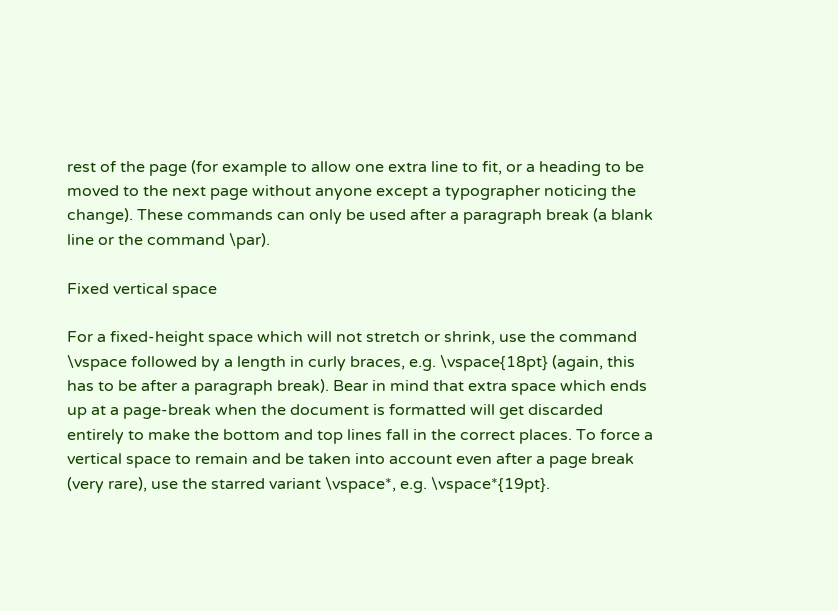rest of the page (for example to allow one extra line to fit, or a heading to be moved to the next page without anyone except a typographer noticing the change). These commands can only be used after a paragraph break (a blank line or the command \par).

Fixed vertical space

For a fixed-height space which will not stretch or shrink, use the command \vspace followed by a length in curly braces, e.g. \vspace{18pt} (again, this has to be after a paragraph break). Bear in mind that extra space which ends up at a page-break when the document is formatted will get discarded entirely to make the bottom and top lines fall in the correct places. To force a vertical space to remain and be taken into account even after a page break (very rare), use the starred variant \vspace*, e.g. \vspace*{19pt}.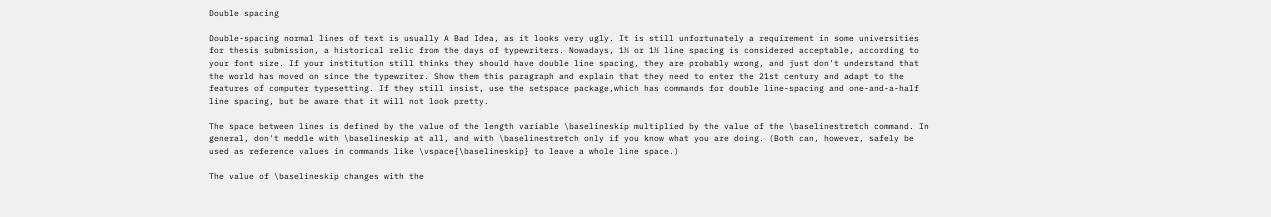Double spacing

Double-spacing normal lines of text is usually A Bad Idea, as it looks very ugly. It is still unfortunately a requirement in some universities for thesis submission, a historical relic from the days of typewriters. Nowadays, 1⅓ or 1½ line spacing is considered acceptable, according to your font size. If your institution still thinks they should have double line spacing, they are probably wrong, and just don't understand that the world has moved on since the typewriter. Show them this paragraph and explain that they need to enter the 21st century and adapt to the features of computer typesetting. If they still insist, use the setspace package,which has commands for double line-spacing and one-and-a-half line spacing, but be aware that it will not look pretty.

The space between lines is defined by the value of the length variable \baselineskip multiplied by the value of the \baselinestretch command. In general, don't meddle with \baselineskip at all, and with \baselinestretch only if you know what you are doing. (Both can, however, safely be used as reference values in commands like \vspace{\baselineskip} to leave a whole line space.)

The value of \baselineskip changes with the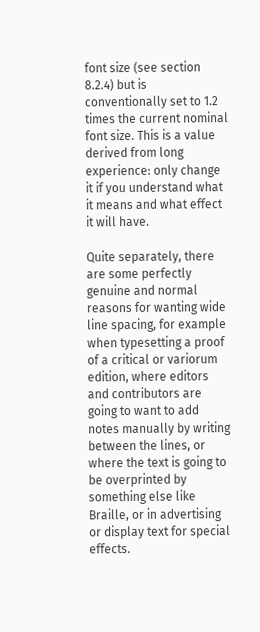font size (see section 8.2.4) but is conventionally set to 1.2 times the current nominal font size. This is a value derived from long experience: only change it if you understand what it means and what effect it will have.

Quite separately, there are some perfectly genuine and normal reasons for wanting wide line spacing, for example when typesetting a proof of a critical or variorum edition, where editors and contributors are going to want to add notes manually by writing between the lines, or where the text is going to be overprinted by something else like Braille, or in advertising or display text for special effects.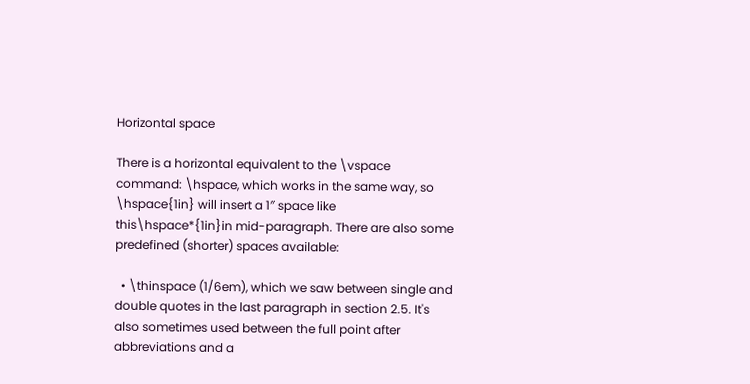Horizontal space

There is a horizontal equivalent to the \vspace command: \hspace, which works in the same way, so \hspace{1in} will insert a 1″ space like this\hspace*{1in}in mid-paragraph. There are also some predefined (shorter) spaces available:

  • \thinspace (1/6em), which we saw between single and double quotes in the last paragraph in section 2.5. It's also sometimes used between the full point after abbreviations and a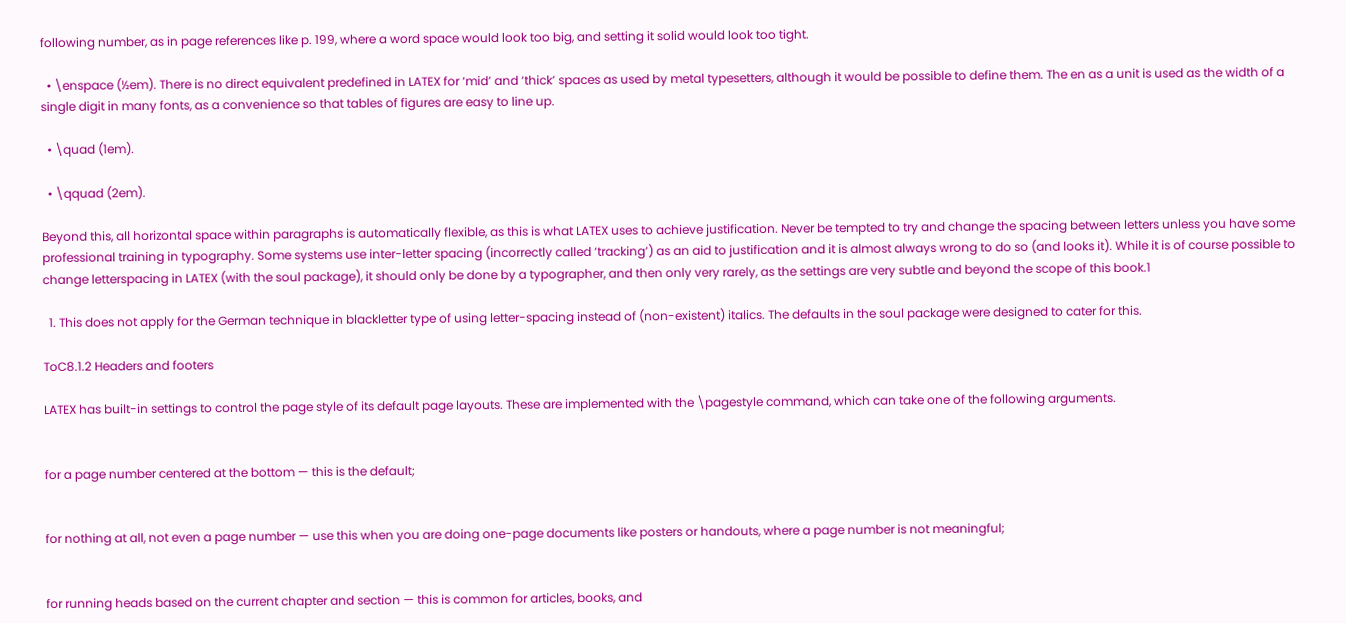following number, as in page references like p. 199, where a word space would look too big, and setting it solid would look too tight.

  • \enspace (½em). There is no direct equivalent predefined in LATEX for ‘mid’ and ‘thick’ spaces as used by metal typesetters, although it would be possible to define them. The en as a unit is used as the width of a single digit in many fonts, as a convenience so that tables of figures are easy to line up.

  • \quad (1em).

  • \qquad (2em).

Beyond this, all horizontal space within paragraphs is automatically flexible, as this is what LATEX uses to achieve justification. Never be tempted to try and change the spacing between letters unless you have some professional training in typography. Some systems use inter-letter spacing (incorrectly called ‘tracking’) as an aid to justification and it is almost always wrong to do so (and looks it). While it is of course possible to change letterspacing in LATEX (with the soul package), it should only be done by a typographer, and then only very rarely, as the settings are very subtle and beyond the scope of this book.1

  1. This does not apply for the German technique in blackletter type of using letter-spacing instead of (non-existent) italics. The defaults in the soul package were designed to cater for this.

ToC8.1.2 Headers and footers

LATEX has built-in settings to control the page style of its default page layouts. These are implemented with the \pagestyle command, which can take one of the following arguments.


for a page number centered at the bottom — this is the default;


for nothing at all, not even a page number — use this when you are doing one-page documents like posters or handouts, where a page number is not meaningful;


for running heads based on the current chapter and section — this is common for articles, books, and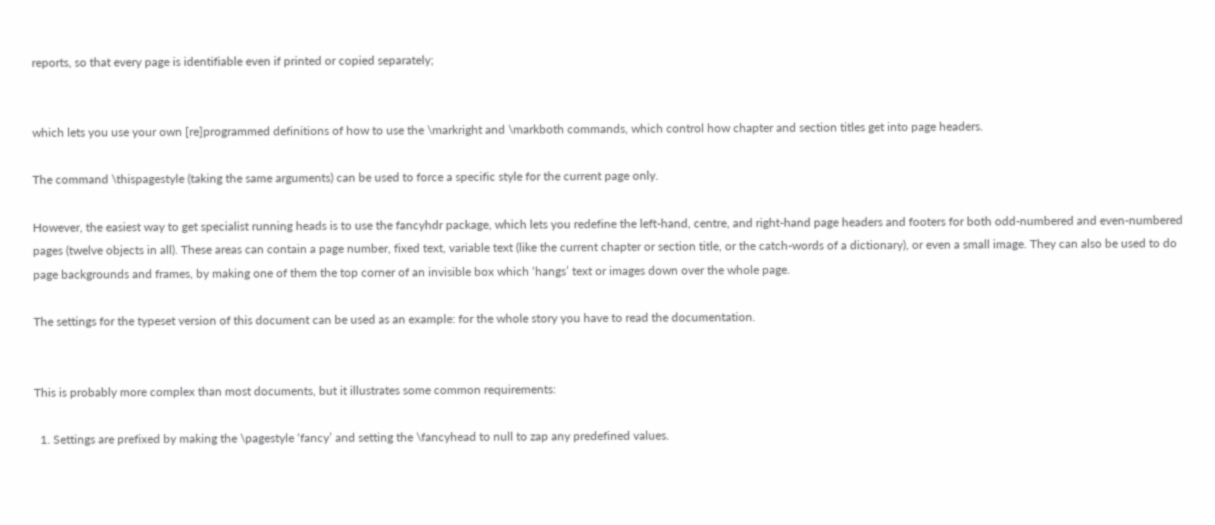reports, so that every page is identifiable even if printed or copied separately;


which lets you use your own [re]programmed definitions of how to use the \markright and \markboth commands, which control how chapter and section titles get into page headers.

The command \thispagestyle (taking the same arguments) can be used to force a specific style for the current page only.

However, the easiest way to get specialist running heads is to use the fancyhdr package, which lets you redefine the left-hand, centre, and right-hand page headers and footers for both odd-numbered and even-numbered pages (twelve objects in all). These areas can contain a page number, fixed text, variable text (like the current chapter or section title, or the catch-words of a dictionary), or even a small image. They can also be used to do page backgrounds and frames, by making one of them the top corner of an invisible box which ‘hangs’ text or images down over the whole page.

The settings for the typeset version of this document can be used as an example: for the whole story you have to read the documentation.


This is probably more complex than most documents, but it illustrates some common requirements:

  1. Settings are prefixed by making the \pagestyle ‘fancy’ and setting the \fancyhead to null to zap any predefined values.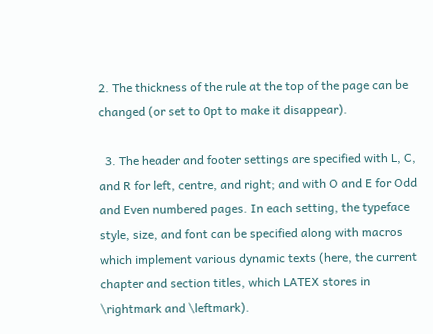2. The thickness of the rule at the top of the page can be changed (or set to 0pt to make it disappear).

  3. The header and footer settings are specified with L, C, and R for left, centre, and right; and with O and E for Odd and Even numbered pages. In each setting, the typeface style, size, and font can be specified along with macros which implement various dynamic texts (here, the current chapter and section titles, which LATEX stores in \rightmark and \leftmark).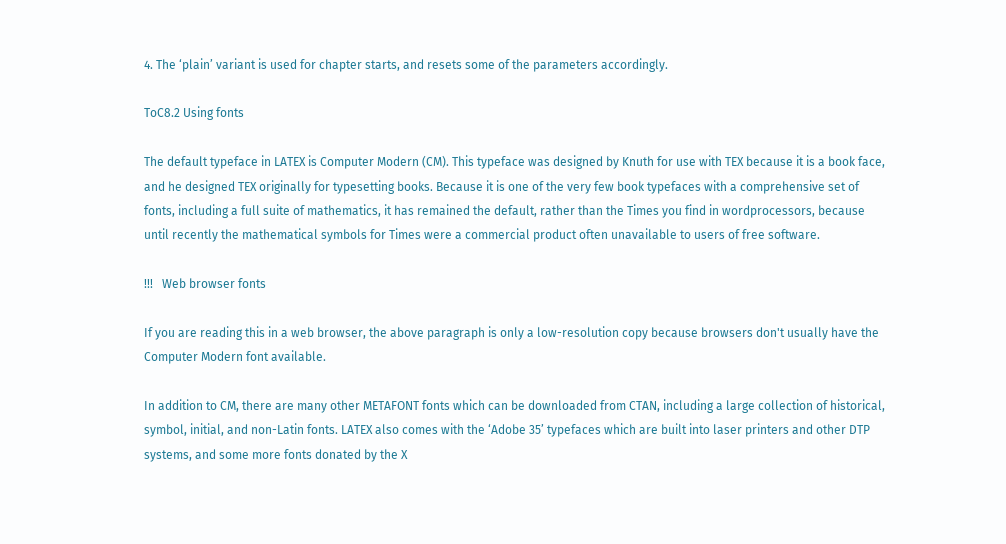4. The ‘plain’ variant is used for chapter starts, and resets some of the parameters accordingly.

ToC8.2 Using fonts

The default typeface in LATEX is Computer Modern (CM). This typeface was designed by Knuth for use with TEX because it is a book face, and he designed TEX originally for typesetting books. Because it is one of the very few book typefaces with a comprehensive set of fonts, including a full suite of mathematics, it has remained the default, rather than the Times you find in wordprocessors, because until recently the mathematical symbols for Times were a commercial product often unavailable to users of free software.

!!!   Web browser fonts

If you are reading this in a web browser, the above paragraph is only a low-resolution copy because browsers don't usually have the Computer Modern font available.

In addition to CM, there are many other METAFONT fonts which can be downloaded from CTAN, including a large collection of historical, symbol, initial, and non-Latin fonts. LATEX also comes with the ‘Adobe 35’ typefaces which are built into laser printers and other DTP systems, and some more fonts donated by the X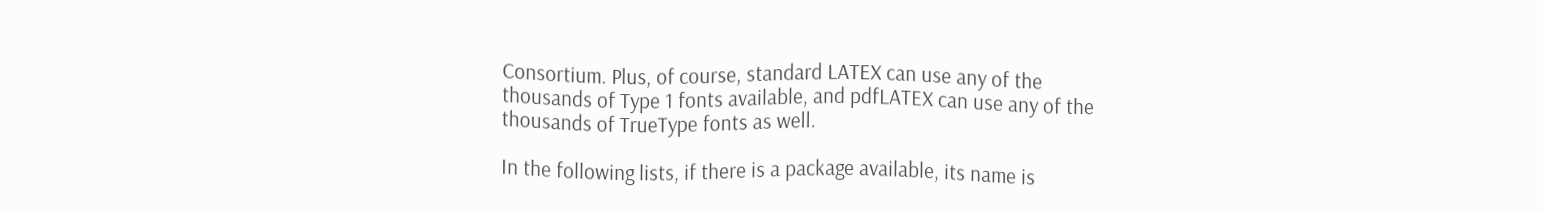Consortium. Plus, of course, standard LATEX can use any of the thousands of Type 1 fonts available, and pdfLATEX can use any of the thousands of TrueType fonts as well.

In the following lists, if there is a package available, its name is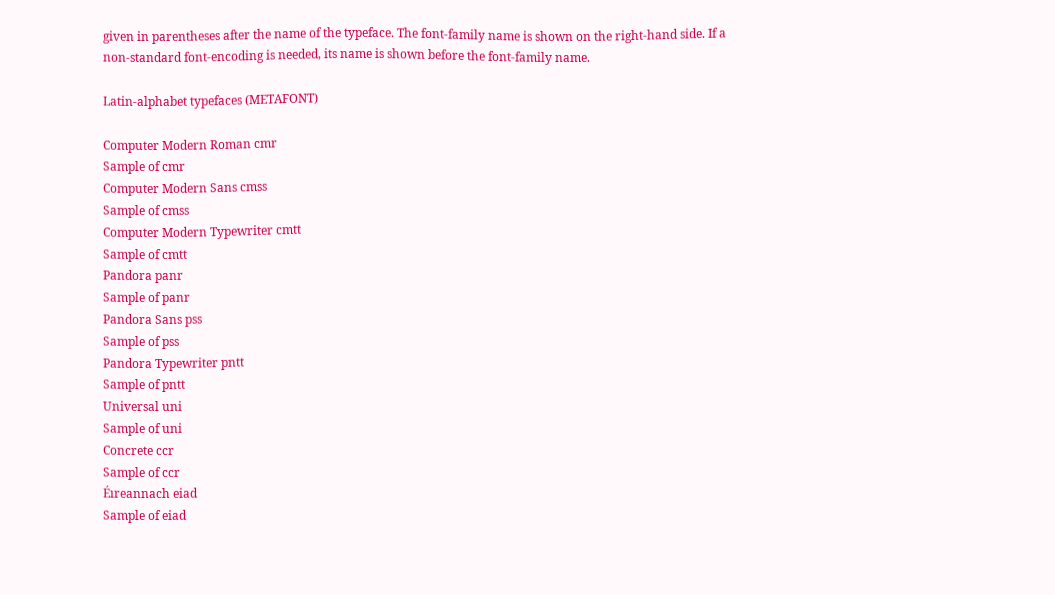given in parentheses after the name of the typeface. The font-family name is shown on the right-hand side. If a non-standard font-encoding is needed, its name is shown before the font-family name.

Latin-alphabet typefaces (METAFONT)

Computer Modern Roman cmr
Sample of cmr
Computer Modern Sans cmss
Sample of cmss
Computer Modern Typewriter cmtt
Sample of cmtt
Pandora panr
Sample of panr
Pandora Sans pss
Sample of pss
Pandora Typewriter pntt
Sample of pntt
Universal uni
Sample of uni
Concrete ccr
Sample of ccr
Éıreannach eiad
Sample of eiad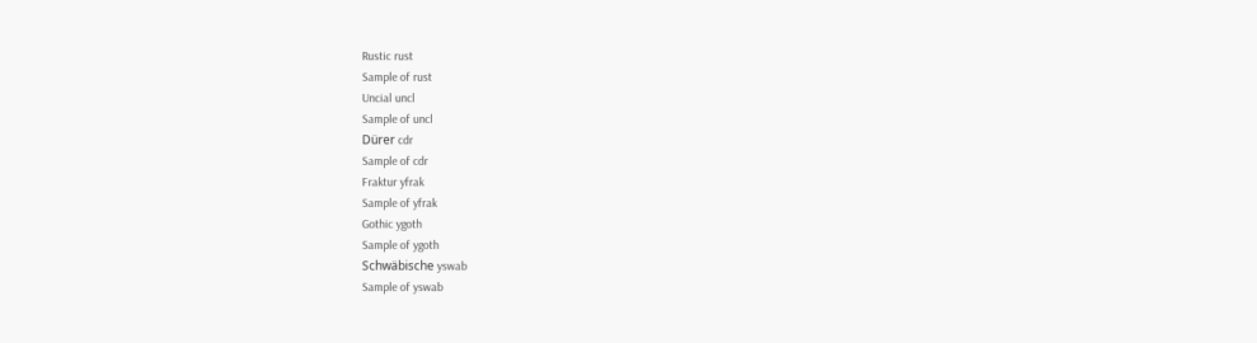Rustic rust
Sample of rust
Uncial uncl
Sample of uncl
Dürer cdr
Sample of cdr
Fraktur yfrak
Sample of yfrak
Gothic ygoth
Sample of ygoth
Schwäbische yswab
Sample of yswab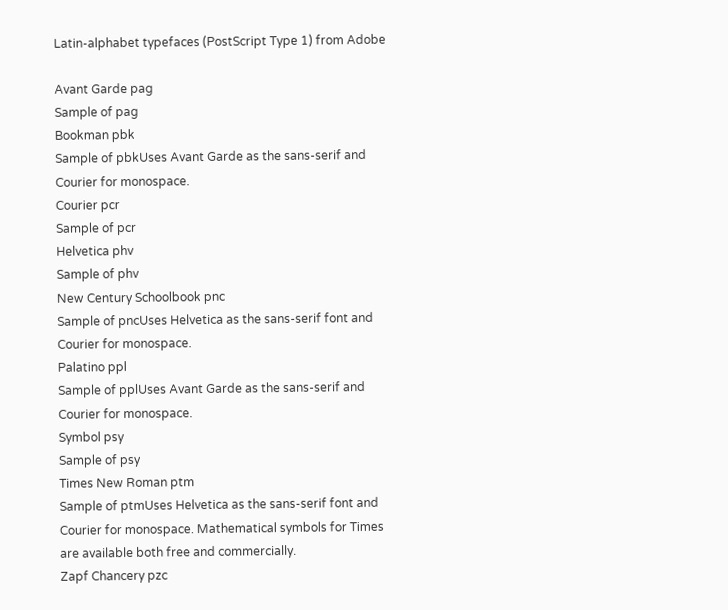Latin-alphabet typefaces (PostScript Type 1) from Adobe

Avant Garde pag
Sample of pag
Bookman pbk
Sample of pbkUses Avant Garde as the sans-serif and Courier for monospace.
Courier pcr
Sample of pcr
Helvetica phv
Sample of phv
New Century Schoolbook pnc
Sample of pncUses Helvetica as the sans-serif font and Courier for monospace.
Palatino ppl
Sample of pplUses Avant Garde as the sans-serif and Courier for monospace.
Symbol psy
Sample of psy
Times New Roman ptm
Sample of ptmUses Helvetica as the sans-serif font and Courier for monospace. Mathematical symbols for Times are available both free and commercially.
Zapf Chancery pzc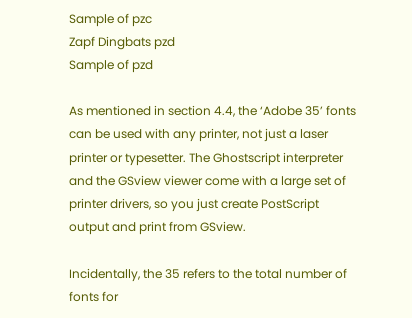Sample of pzc
Zapf Dingbats pzd
Sample of pzd

As mentioned in section 4.4, the ‘Adobe 35’ fonts can be used with any printer, not just a laser printer or typesetter. The Ghostscript interpreter and the GSview viewer come with a large set of printer drivers, so you just create PostScript output and print from GSview.

Incidentally, the 35 refers to the total number of fonts for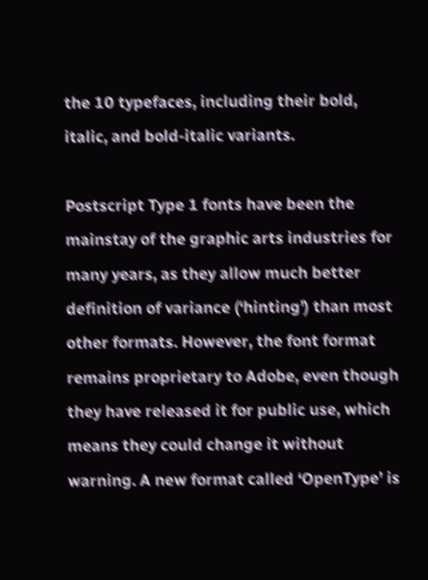the 10 typefaces, including their bold, italic, and bold-italic variants.

Postscript Type 1 fonts have been the mainstay of the graphic arts industries for many years, as they allow much better definition of variance (‘hinting’) than most other formats. However, the font format remains proprietary to Adobe, even though they have released it for public use, which means they could change it without warning. A new format called ‘OpenType’ is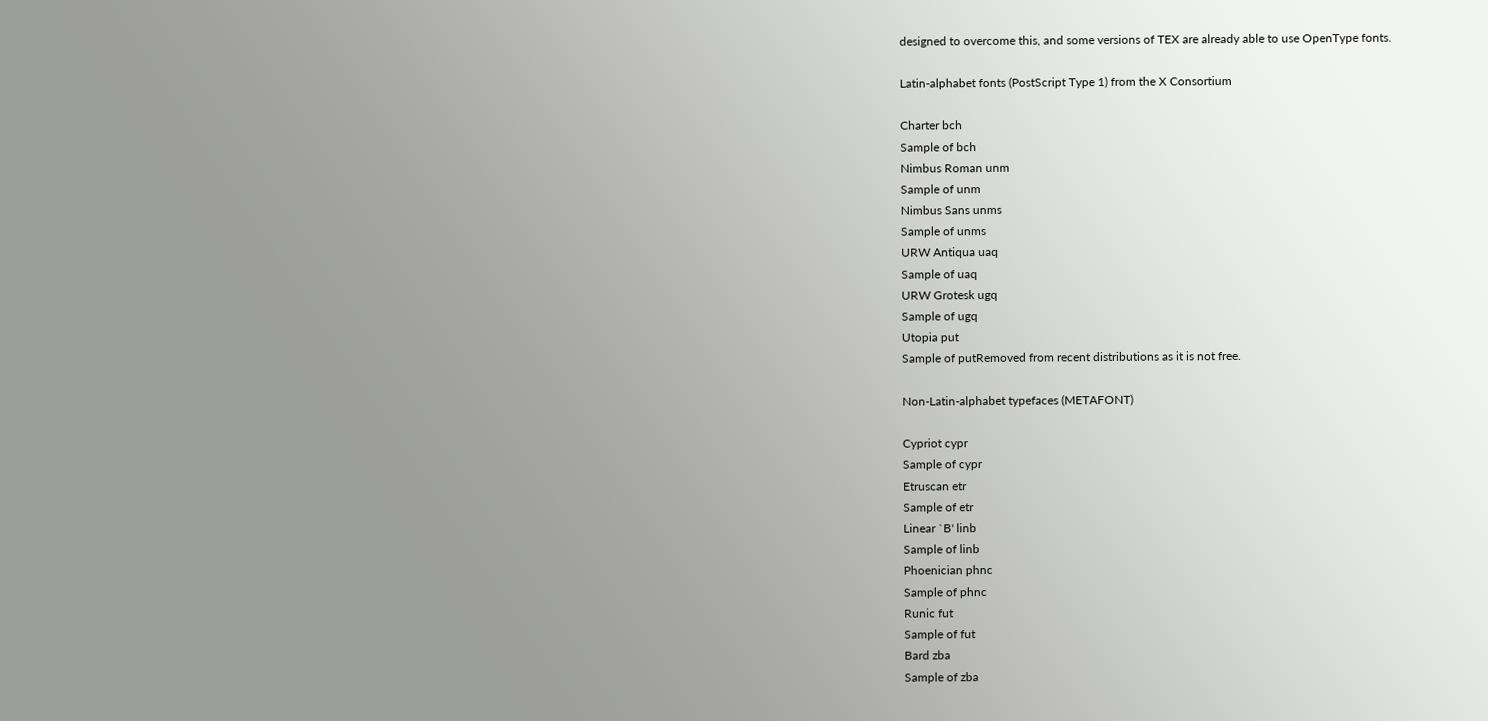designed to overcome this, and some versions of TEX are already able to use OpenType fonts.

Latin-alphabet fonts (PostScript Type 1) from the X Consortium

Charter bch
Sample of bch
Nimbus Roman unm
Sample of unm
Nimbus Sans unms
Sample of unms
URW Antiqua uaq
Sample of uaq
URW Grotesk ugq
Sample of ugq
Utopia put
Sample of putRemoved from recent distributions as it is not free.

Non-Latin-alphabet typefaces (METAFONT)

Cypriot cypr
Sample of cypr
Etruscan etr
Sample of etr
Linear `B' linb
Sample of linb
Phoenician phnc
Sample of phnc
Runic fut
Sample of fut
Bard zba
Sample of zba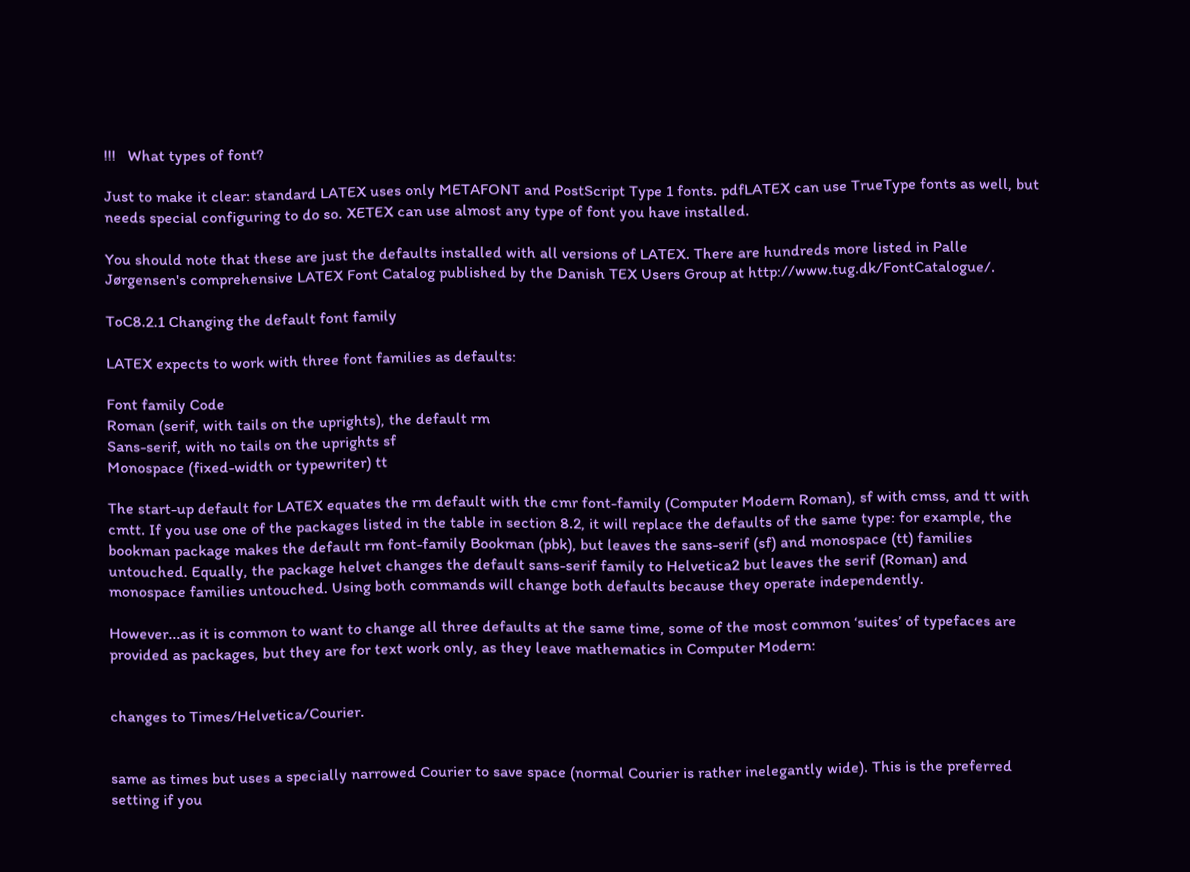!!!   What types of font?

Just to make it clear: standard LATEX uses only METAFONT and PostScript Type 1 fonts. pdfLATEX can use TrueType fonts as well, but needs special configuring to do so. XETEX can use almost any type of font you have installed.

You should note that these are just the defaults installed with all versions of LATEX. There are hundreds more listed in Palle Jørgensen's comprehensive LATEX Font Catalog published by the Danish TEX Users Group at http://www.tug.dk/FontCatalogue/.

ToC8.2.1 Changing the default font family

LATEX expects to work with three font families as defaults:

Font family Code
Roman (serif, with tails on the uprights), the default rm
Sans-serif, with no tails on the uprights sf
Monospace (fixed-width or typewriter) tt

The start-up default for LATEX equates the rm default with the cmr font-family (Computer Modern Roman), sf with cmss, and tt with cmtt. If you use one of the packages listed in the table in section 8.2, it will replace the defaults of the same type: for example, the bookman package makes the default rm font-family Bookman (pbk), but leaves the sans-serif (sf) and monospace (tt) families untouched. Equally, the package helvet changes the default sans-serif family to Helvetica2 but leaves the serif (Roman) and monospace families untouched. Using both commands will change both defaults because they operate independently.

However...as it is common to want to change all three defaults at the same time, some of the most common ‘suites’ of typefaces are provided as packages, but they are for text work only, as they leave mathematics in Computer Modern:


changes to Times/Helvetica/Courier.


same as times but uses a specially narrowed Courier to save space (normal Courier is rather inelegantly wide). This is the preferred setting if you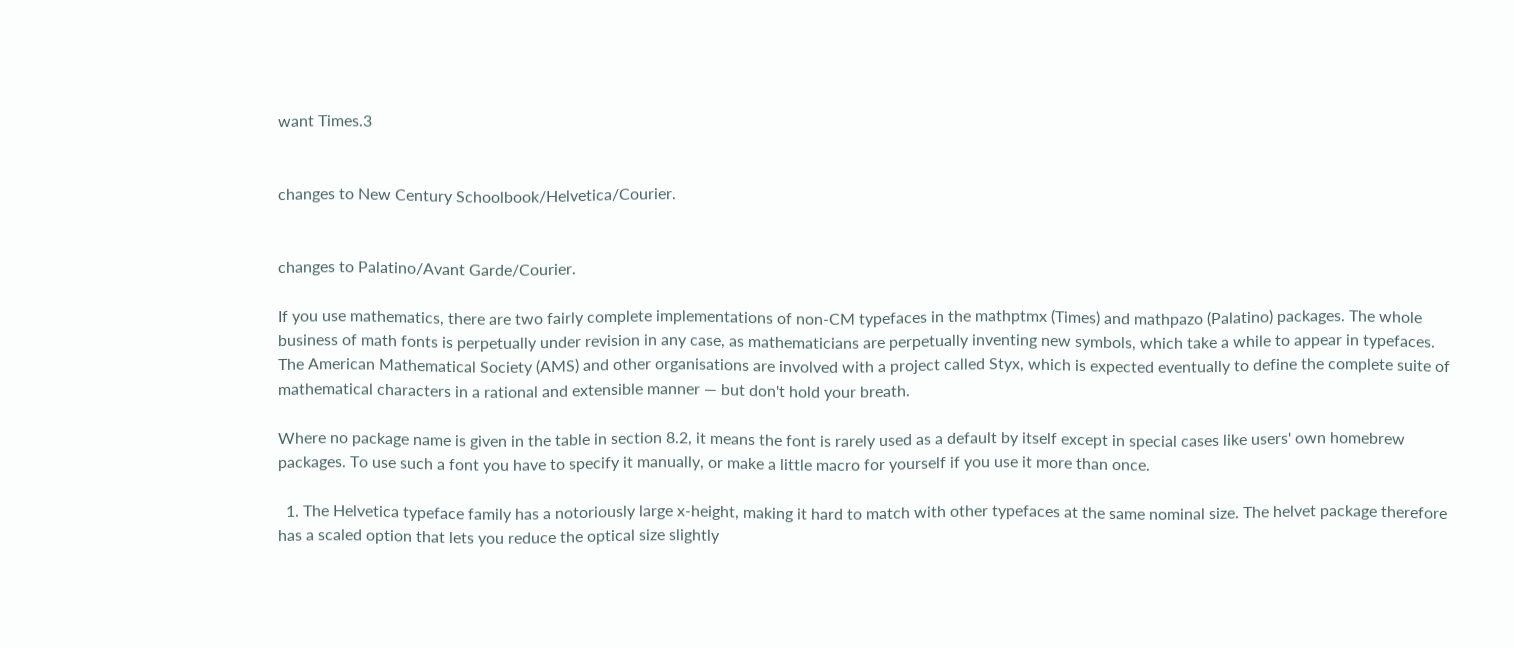want Times.3


changes to New Century Schoolbook/Helvetica/Courier.


changes to Palatino/Avant Garde/Courier.

If you use mathematics, there are two fairly complete implementations of non-CM typefaces in the mathptmx (Times) and mathpazo (Palatino) packages. The whole business of math fonts is perpetually under revision in any case, as mathematicians are perpetually inventing new symbols, which take a while to appear in typefaces. The American Mathematical Society (AMS) and other organisations are involved with a project called Styx, which is expected eventually to define the complete suite of mathematical characters in a rational and extensible manner — but don't hold your breath.

Where no package name is given in the table in section 8.2, it means the font is rarely used as a default by itself except in special cases like users' own homebrew packages. To use such a font you have to specify it manually, or make a little macro for yourself if you use it more than once.

  1. The Helvetica typeface family has a notoriously large x-height, making it hard to match with other typefaces at the same nominal size. The helvet package therefore has a scaled option that lets you reduce the optical size slightly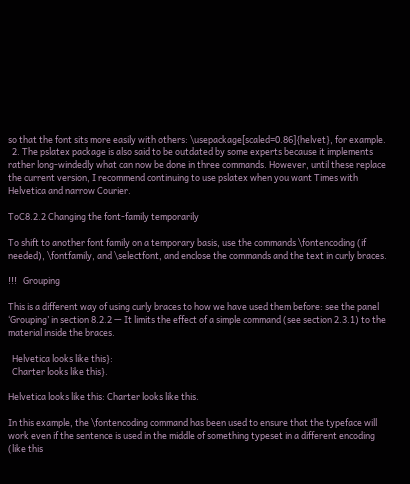so that the font sits more easily with others: \usepackage[scaled=0.86]{helvet}, for example.
  2. The pslatex package is also said to be outdated by some experts because it implements rather long-windedly what can now be done in three commands. However, until these replace the current version, I recommend continuing to use pslatex when you want Times with Helvetica and narrow Courier.

ToC8.2.2 Changing the font-family temporarily

To shift to another font family on a temporary basis, use the commands \fontencoding (if needed), \fontfamily, and \selectfont, and enclose the commands and the text in curly braces.

!!!   Grouping

This is a different way of using curly braces to how we have used them before: see the panel ‘Grouping’ in section 8.2.2 — It limits the effect of a simple command (see section 2.3.1) to the material inside the braces.

  Helvetica looks like this}:
  Charter looks like this}.

Helvetica looks like this: Charter looks like this.

In this example, the \fontencoding command has been used to ensure that the typeface will work even if the sentence is used in the middle of something typeset in a different encoding (like this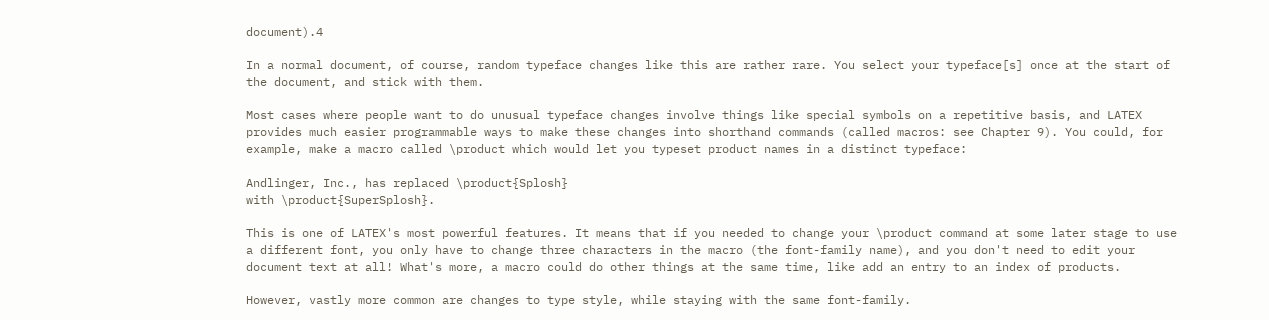document).4

In a normal document, of course, random typeface changes like this are rather rare. You select your typeface[s] once at the start of the document, and stick with them.

Most cases where people want to do unusual typeface changes involve things like special symbols on a repetitive basis, and LATEX provides much easier programmable ways to make these changes into shorthand commands (called macros: see Chapter 9). You could, for example, make a macro called \product which would let you typeset product names in a distinct typeface:

Andlinger, Inc., has replaced \product{Splosh}
with \product{SuperSplosh}.

This is one of LATEX's most powerful features. It means that if you needed to change your \product command at some later stage to use a different font, you only have to change three characters in the macro (the font-family name), and you don't need to edit your document text at all! What's more, a macro could do other things at the same time, like add an entry to an index of products.

However, vastly more common are changes to type style, while staying with the same font-family.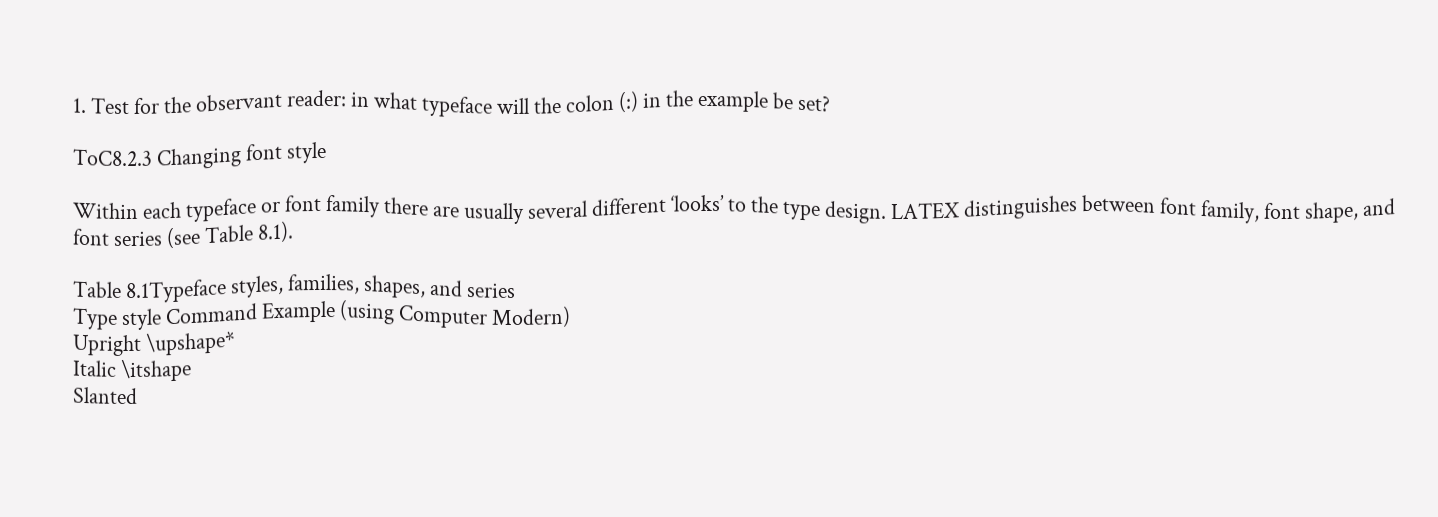1. Test for the observant reader: in what typeface will the colon (:) in the example be set?

ToC8.2.3 Changing font style

Within each typeface or font family there are usually several different ‘looks’ to the type design. LATEX distinguishes between font family, font shape, and font series (see Table 8.1).

Table 8.1Typeface styles, families, shapes, and series
Type style Command Example (using Computer Modern)
Upright \upshape*
Italic \itshape
Slanted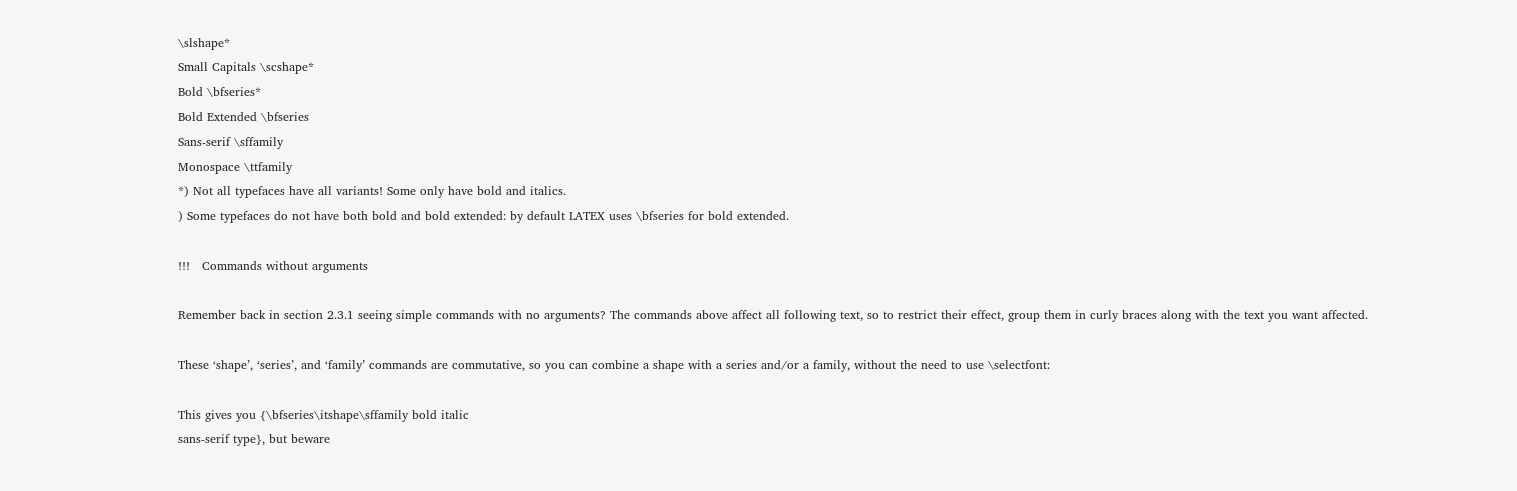\slshape*
Small Capitals \scshape*
Bold \bfseries*
Bold Extended \bfseries
Sans-serif \sffamily
Monospace \ttfamily
*) Not all typefaces have all variants! Some only have bold and italics.
) Some typefaces do not have both bold and bold extended: by default LATEX uses \bfseries for bold extended.

!!!   Commands without arguments

Remember back in section 2.3.1 seeing simple commands with no arguments? The commands above affect all following text, so to restrict their effect, group them in curly braces along with the text you want affected.

These ‘shape’, ‘series’, and ‘family’ commands are commutative, so you can combine a shape with a series and/or a family, without the need to use \selectfont:

This gives you {\bfseries\itshape\sffamily bold italic
sans-serif type}, but beware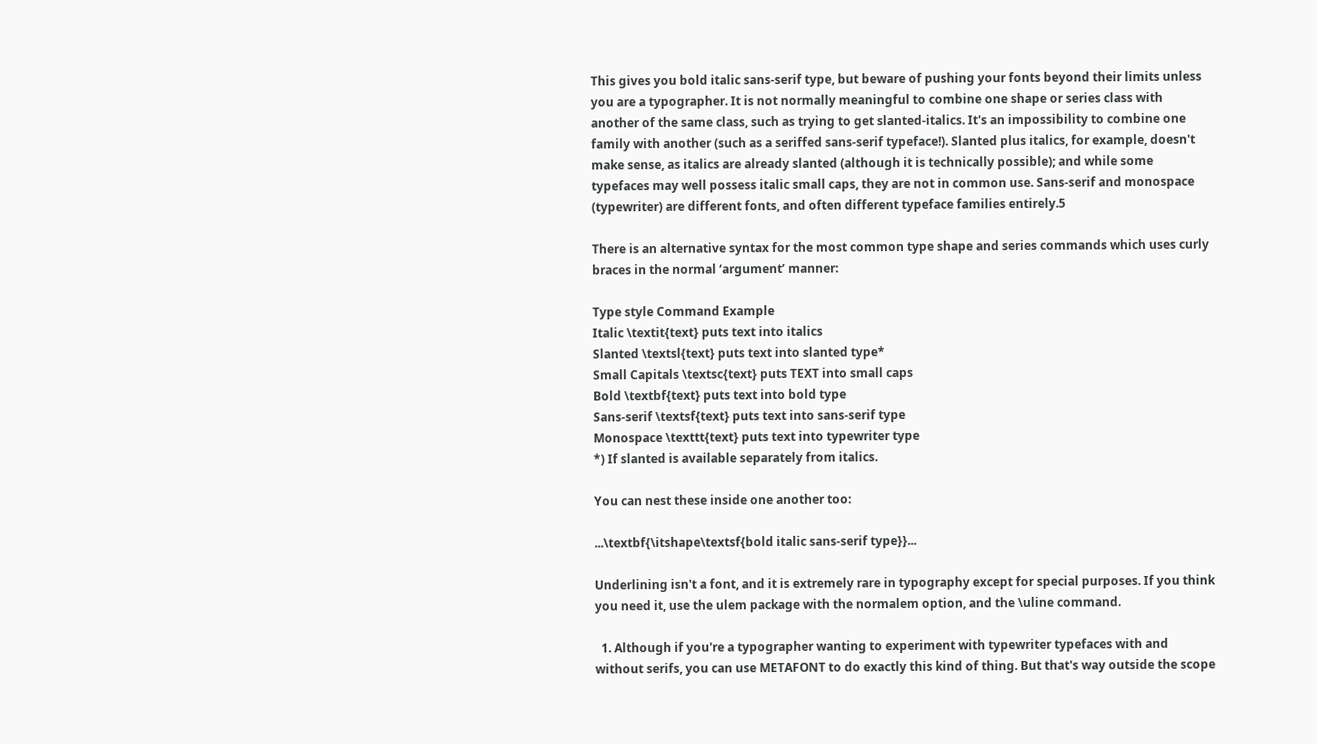This gives you bold italic sans-serif type, but beware of pushing your fonts beyond their limits unless you are a typographer. It is not normally meaningful to combine one shape or series class with another of the same class, such as trying to get slanted-italics. It's an impossibility to combine one family with another (such as a seriffed sans-serif typeface!). Slanted plus italics, for example, doesn't make sense, as italics are already slanted (although it is technically possible); and while some typefaces may well possess italic small caps, they are not in common use. Sans-serif and monospace (typewriter) are different fonts, and often different typeface families entirely.5

There is an alternative syntax for the most common type shape and series commands which uses curly braces in the normal ‘argument’ manner:

Type style Command Example
Italic \textit{text} puts text into italics
Slanted \textsl{text} puts text into slanted type*
Small Capitals \textsc{text} puts TEXT into small caps
Bold \textbf{text} puts text into bold type
Sans-serif \textsf{text} puts text into sans-serif type
Monospace \texttt{text} puts text into typewriter type
*) If slanted is available separately from italics.

You can nest these inside one another too:

...\textbf{\itshape\textsf{bold italic sans-serif type}}...

Underlining isn't a font, and it is extremely rare in typography except for special purposes. If you think you need it, use the ulem package with the normalem option, and the \uline command.

  1. Although if you're a typographer wanting to experiment with typewriter typefaces with and without serifs, you can use METAFONT to do exactly this kind of thing. But that's way outside the scope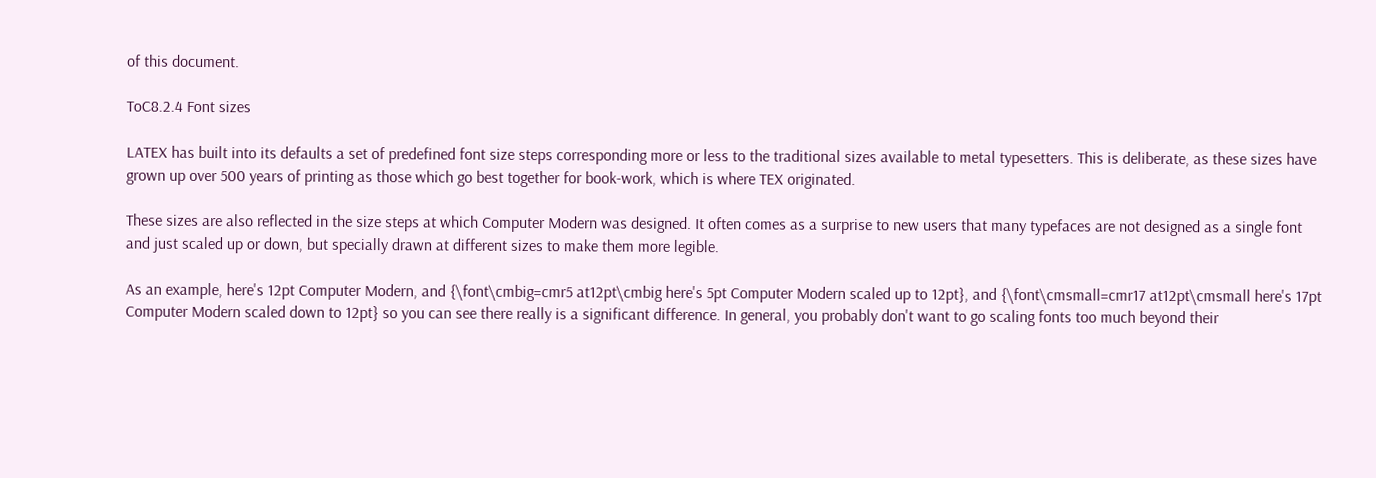of this document.

ToC8.2.4 Font sizes

LATEX has built into its defaults a set of predefined font size steps corresponding more or less to the traditional sizes available to metal typesetters. This is deliberate, as these sizes have grown up over 500 years of printing as those which go best together for book-work, which is where TEX originated.

These sizes are also reflected in the size steps at which Computer Modern was designed. It often comes as a surprise to new users that many typefaces are not designed as a single font and just scaled up or down, but specially drawn at different sizes to make them more legible.

As an example, here's 12pt Computer Modern, and {\font\cmbig=cmr5 at12pt\cmbig here's 5pt Computer Modern scaled up to 12pt}, and {\font\cmsmall=cmr17 at12pt\cmsmall here's 17pt Computer Modern scaled down to 12pt} so you can see there really is a significant difference. In general, you probably don't want to go scaling fonts too much beyond their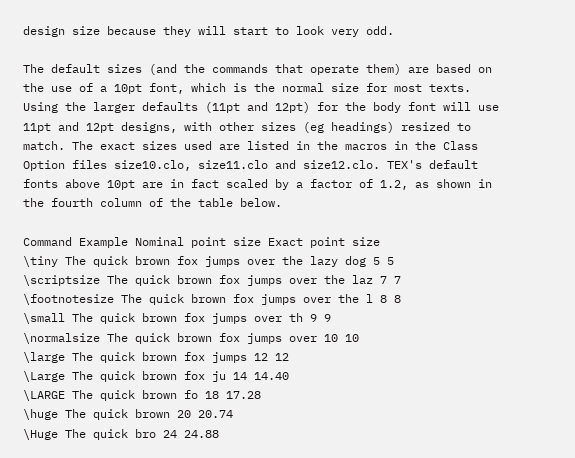design size because they will start to look very odd.

The default sizes (and the commands that operate them) are based on the use of a 10pt font, which is the normal size for most texts. Using the larger defaults (11pt and 12pt) for the body font will use 11pt and 12pt designs, with other sizes (eg headings) resized to match. The exact sizes used are listed in the macros in the Class Option files size10.clo, size11.clo and size12.clo. TEX's default fonts above 10pt are in fact scaled by a factor of 1.2, as shown in the fourth column of the table below.

Command Example Nominal point size Exact point size
\tiny The quick brown fox jumps over the lazy dog 5 5
\scriptsize The quick brown fox jumps over the laz 7 7
\footnotesize The quick brown fox jumps over the l 8 8
\small The quick brown fox jumps over th 9 9
\normalsize The quick brown fox jumps over 10 10
\large The quick brown fox jumps 12 12
\Large The quick brown fox ju 14 14.40
\LARGE The quick brown fo 18 17.28
\huge The quick brown 20 20.74
\Huge The quick bro 24 24.88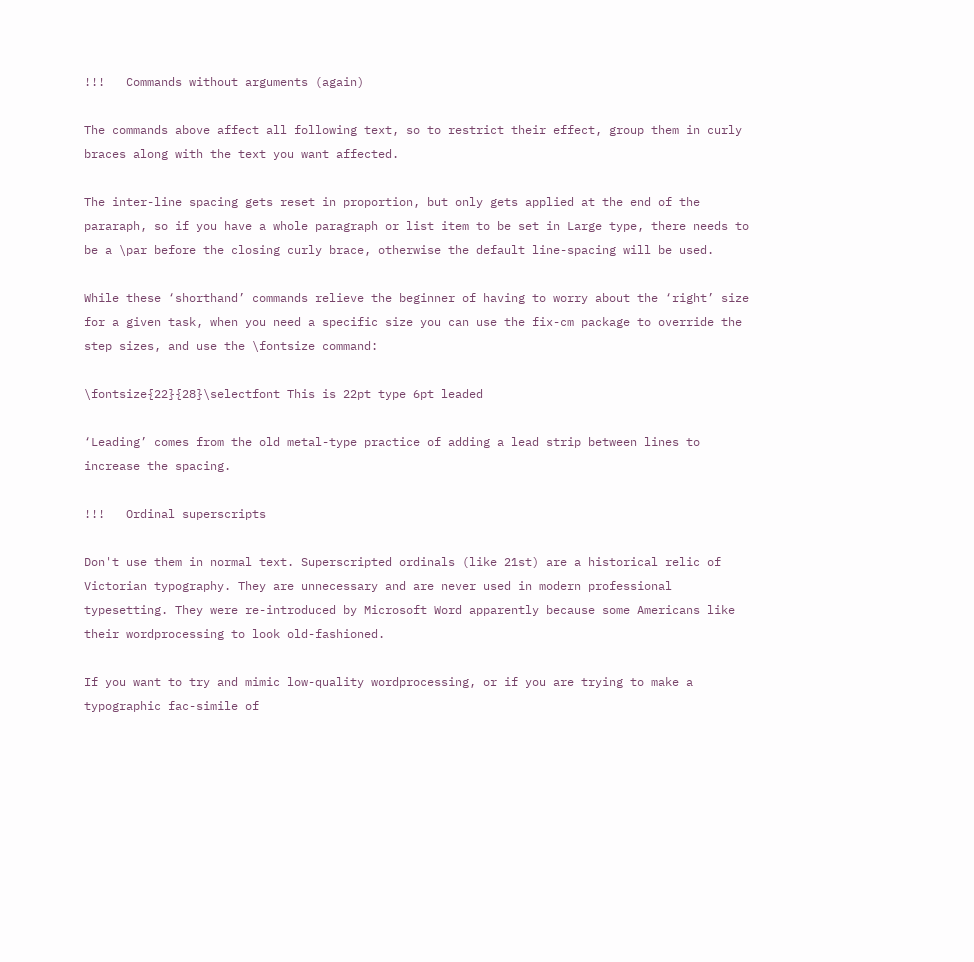!!!   Commands without arguments (again)

The commands above affect all following text, so to restrict their effect, group them in curly braces along with the text you want affected.

The inter-line spacing gets reset in proportion, but only gets applied at the end of the pararaph, so if you have a whole paragraph or list item to be set in Large type, there needs to be a \par before the closing curly brace, otherwise the default line-spacing will be used.

While these ‘shorthand’ commands relieve the beginner of having to worry about the ‘right’ size for a given task, when you need a specific size you can use the fix-cm package to override the step sizes, and use the \fontsize command:

\fontsize{22}{28}\selectfont This is 22pt type 6pt leaded

‘Leading’ comes from the old metal-type practice of adding a lead strip between lines to increase the spacing.

!!!   Ordinal superscripts

Don't use them in normal text. Superscripted ordinals (like 21st) are a historical relic of Victorian typography. They are unnecessary and are never used in modern professional typesetting. They were re-introduced by Microsoft Word apparently because some Americans like their wordprocessing to look old-fashioned.

If you want to try and mimic low-quality wordprocessing, or if you are trying to make a typographic fac-simile of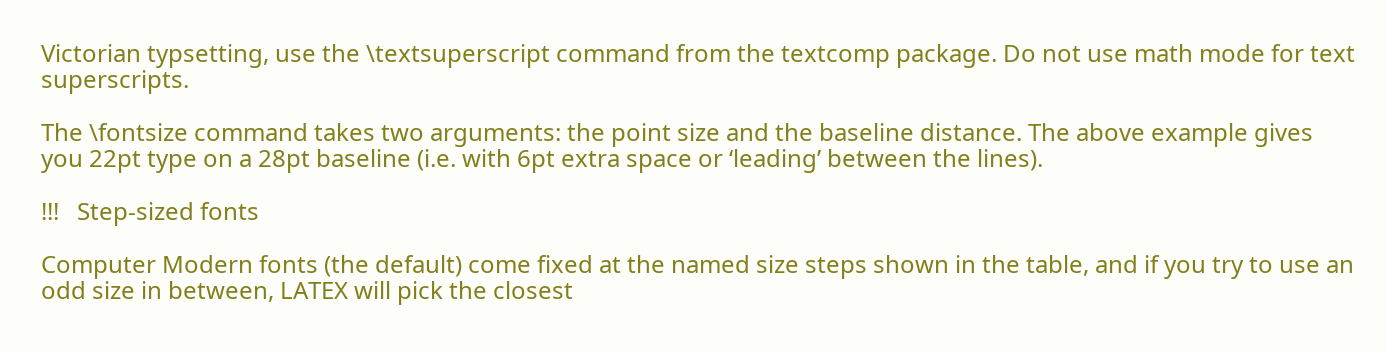Victorian typsetting, use the \textsuperscript command from the textcomp package. Do not use math mode for text superscripts.

The \fontsize command takes two arguments: the point size and the baseline distance. The above example gives you 22pt type on a 28pt baseline (i.e. with 6pt extra space or ‘leading’ between the lines).

!!!   Step-sized fonts

Computer Modern fonts (the default) come fixed at the named size steps shown in the table, and if you try to use an odd size in between, LATEX will pick the closest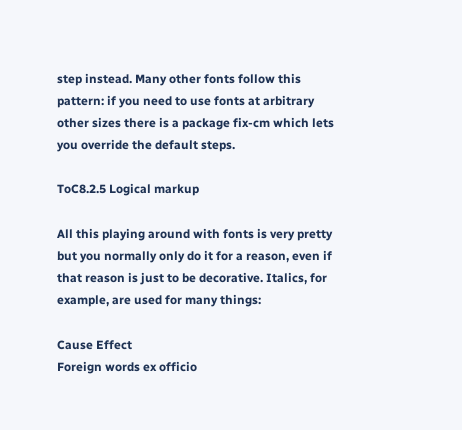step instead. Many other fonts follow this pattern: if you need to use fonts at arbitrary other sizes there is a package fix-cm which lets you override the default steps.

ToC8.2.5 Logical markup

All this playing around with fonts is very pretty but you normally only do it for a reason, even if that reason is just to be decorative. Italics, for example, are used for many things:

Cause Effect
Foreign words ex officio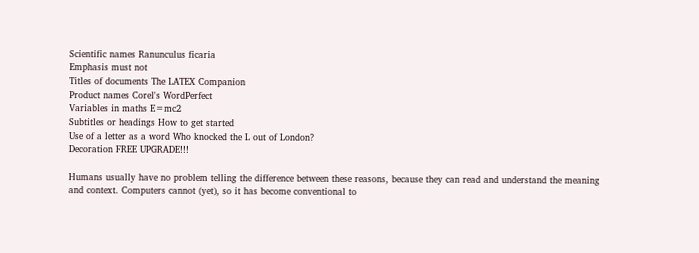Scientific names Ranunculus ficaria
Emphasis must not
Titles of documents The LATEX Companion
Product names Corel's WordPerfect
Variables in maths E=mc2
Subtitles or headings How to get started
Use of a letter as a word Who knocked the L out of London?
Decoration FREE UPGRADE!!!

Humans usually have no problem telling the difference between these reasons, because they can read and understand the meaning and context. Computers cannot (yet), so it has become conventional to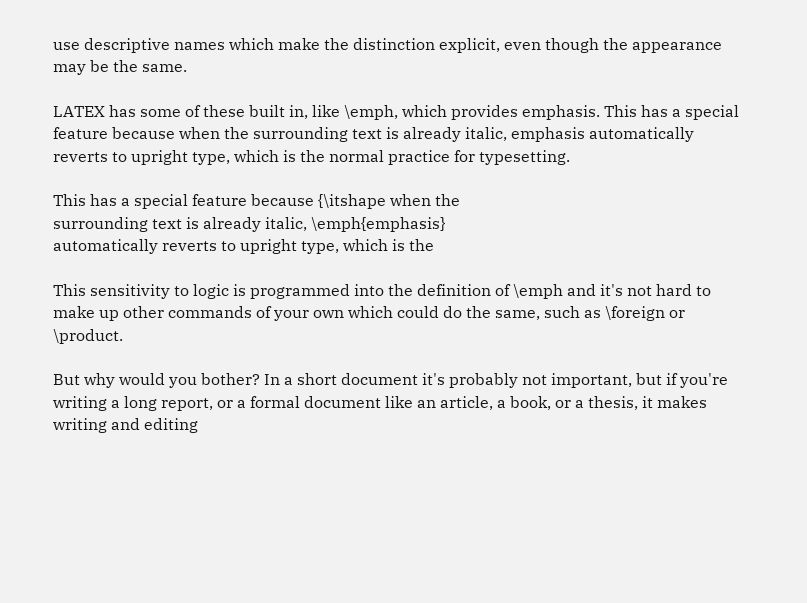use descriptive names which make the distinction explicit, even though the appearance may be the same.

LATEX has some of these built in, like \emph, which provides emphasis. This has a special feature because when the surrounding text is already italic, emphasis automatically reverts to upright type, which is the normal practice for typesetting.

This has a special feature because {\itshape when the
surrounding text is already italic, \emph{emphasis}
automatically reverts to upright type, which is the

This sensitivity to logic is programmed into the definition of \emph and it's not hard to make up other commands of your own which could do the same, such as \foreign or \product.

But why would you bother? In a short document it's probably not important, but if you're writing a long report, or a formal document like an article, a book, or a thesis, it makes writing and editing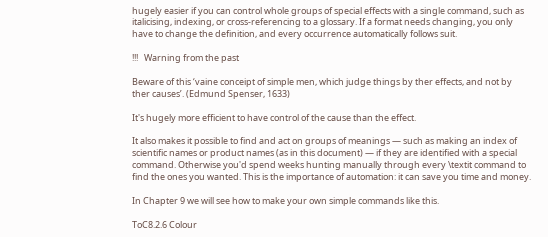hugely easier if you can control whole groups of special effects with a single command, such as italicising, indexing, or cross-referencing to a glossary. If a format needs changing, you only have to change the definition, and every occurrence automatically follows suit.

!!!   Warning from the past

Beware of this ‘vaine conceipt of simple men, which judge things by ther effects, and not by ther causes’. (Edmund Spenser, 1633)

It's hugely more efficient to have control of the cause than the effect.

It also makes it possible to find and act on groups of meanings — such as making an index of scientific names or product names (as in this document) — if they are identified with a special command. Otherwise you'd spend weeks hunting manually through every \textit command to find the ones you wanted. This is the importance of automation: it can save you time and money.

In Chapter 9 we will see how to make your own simple commands like this.

ToC8.2.6 Colour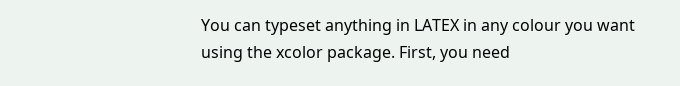You can typeset anything in LATEX in any colour you want using the xcolor package. First, you need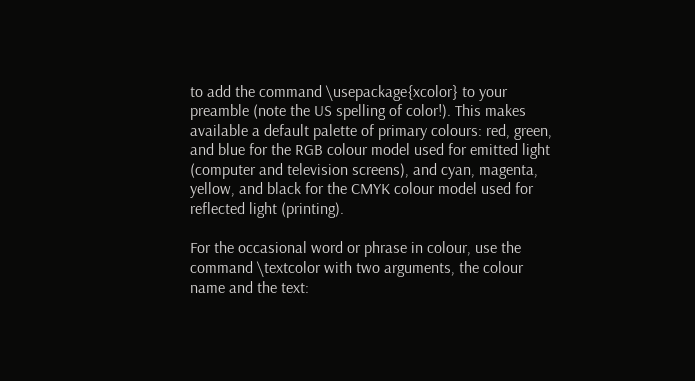to add the command \usepackage{xcolor} to your preamble (note the US spelling of color!). This makes available a default palette of primary colours: red, green, and blue for the RGB colour model used for emitted light (computer and television screens), and cyan, magenta, yellow, and black for the CMYK colour model used for reflected light (printing).

For the occasional word or phrase in colour, use the command \textcolor with two arguments, the colour name and the text: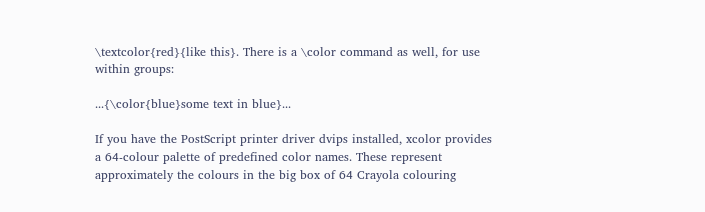\textcolor{red}{like this}. There is a \color command as well, for use within groups:

...{\color{blue}some text in blue}...

If you have the PostScript printer driver dvips installed, xcolor provides a 64-colour palette of predefined color names. These represent approximately the colours in the big box of 64 Crayola colouring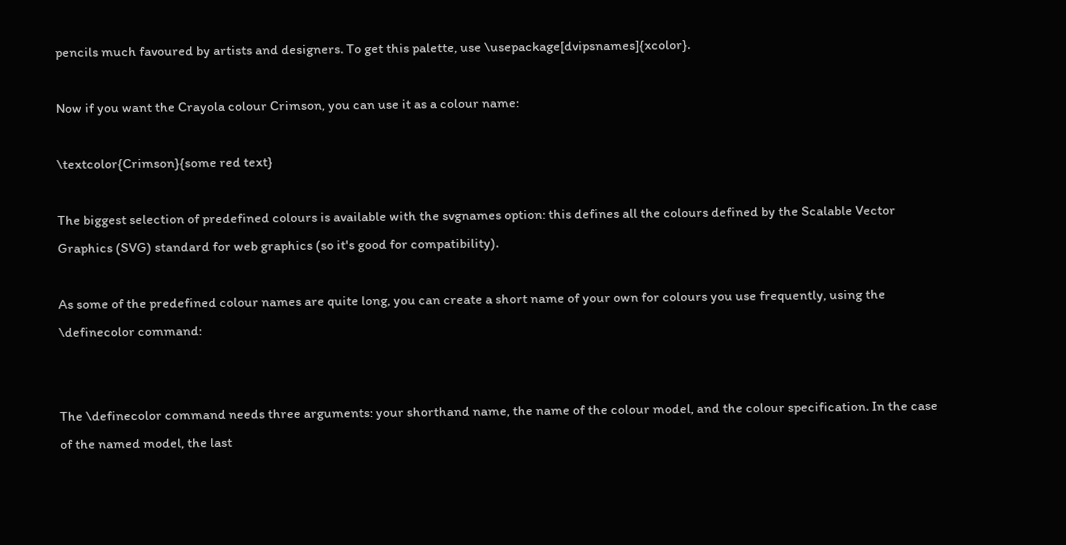pencils much favoured by artists and designers. To get this palette, use \usepackage[dvipsnames]{xcolor}.

Now if you want the Crayola colour Crimson, you can use it as a colour name:

\textcolor{Crimson}{some red text}

The biggest selection of predefined colours is available with the svgnames option: this defines all the colours defined by the Scalable Vector Graphics (SVG) standard for web graphics (so it's good for compatibility).

As some of the predefined colour names are quite long, you can create a short name of your own for colours you use frequently, using the \definecolor command:


The \definecolor command needs three arguments: your shorthand name, the name of the colour model, and the colour specification. In the case of the named model, the last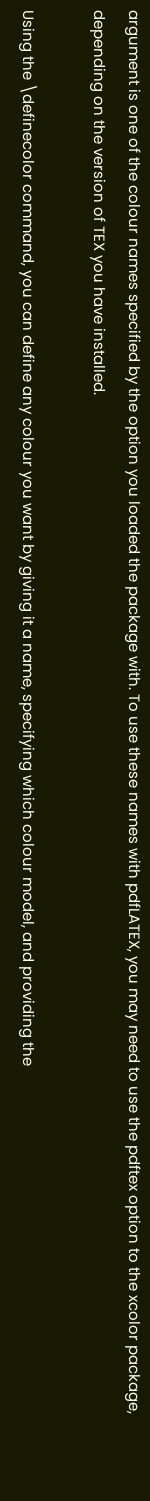argument is one of the colour names specified by the option you loaded the package with. To use these names with pdfLATEX, you may need to use the pdftex option to the xcolor package, depending on the version of TEX you have installed.

Using the \definecolor command, you can define any colour you want by giving it a name, specifying which colour model, and providing the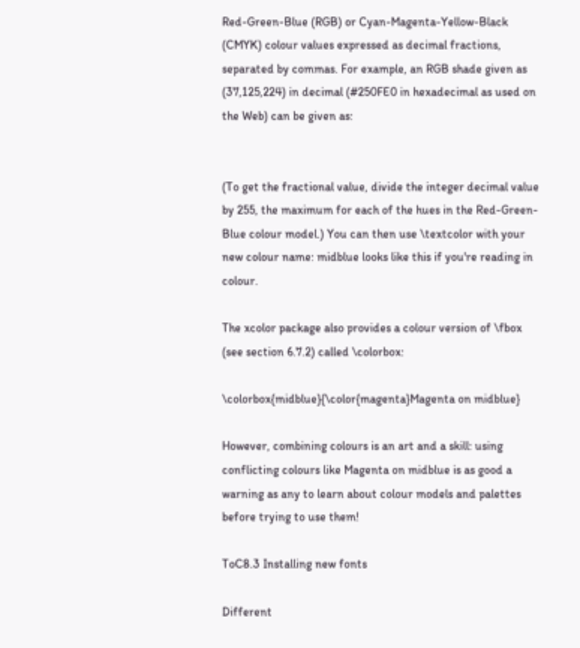Red-Green-Blue (RGB) or Cyan-Magenta-Yellow-Black (CMYK) colour values expressed as decimal fractions, separated by commas. For example, an RGB shade given as (37,125,224) in decimal (#250FE0 in hexadecimal as used on the Web) can be given as:


(To get the fractional value, divide the integer decimal value by 255, the maximum for each of the hues in the Red-Green-Blue colour model.) You can then use \textcolor with your new colour name: midblue looks like this if you're reading in colour.

The xcolor package also provides a colour version of \fbox (see section 6.7.2) called \colorbox:

\colorbox{midblue}{\color{magenta}Magenta on midblue}

However, combining colours is an art and a skill: using conflicting colours like Magenta on midblue is as good a warning as any to learn about colour models and palettes before trying to use them!

ToC8.3 Installing new fonts

Different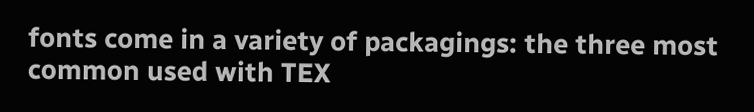fonts come in a variety of packagings: the three most common used with TEX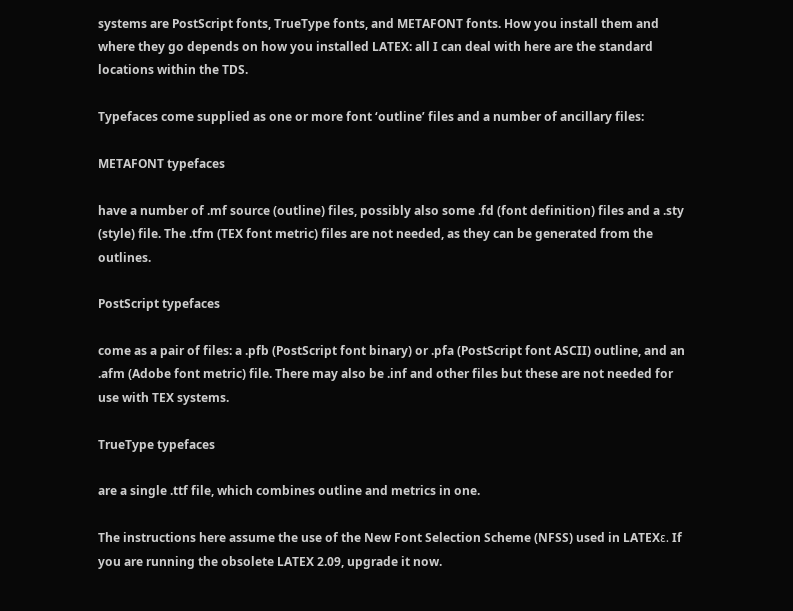systems are PostScript fonts, TrueType fonts, and METAFONT fonts. How you install them and where they go depends on how you installed LATEX: all I can deal with here are the standard locations within the TDS.

Typefaces come supplied as one or more font ‘outline’ files and a number of ancillary files:

METAFONT typefaces

have a number of .mf source (outline) files, possibly also some .fd (font definition) files and a .sty (style) file. The .tfm (TEX font metric) files are not needed, as they can be generated from the outlines.

PostScript typefaces

come as a pair of files: a .pfb (PostScript font binary) or .pfa (PostScript font ASCII) outline, and an .afm (Adobe font metric) file. There may also be .inf and other files but these are not needed for use with TEX systems.

TrueType typefaces

are a single .ttf file, which combines outline and metrics in one.

The instructions here assume the use of the New Font Selection Scheme (NFSS) used in LATEXε. If you are running the obsolete LATEX 2.09, upgrade it now.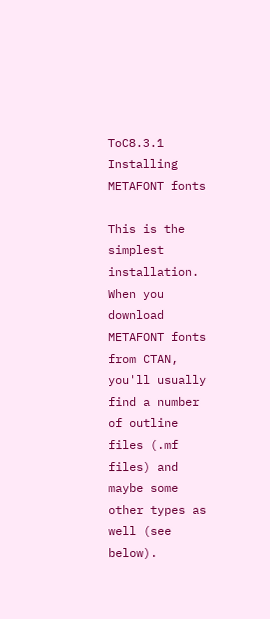ToC8.3.1 Installing METAFONT fonts

This is the simplest installation. When you download METAFONT fonts from CTAN, you'll usually find a number of outline files (.mf files) and maybe some other types as well (see below).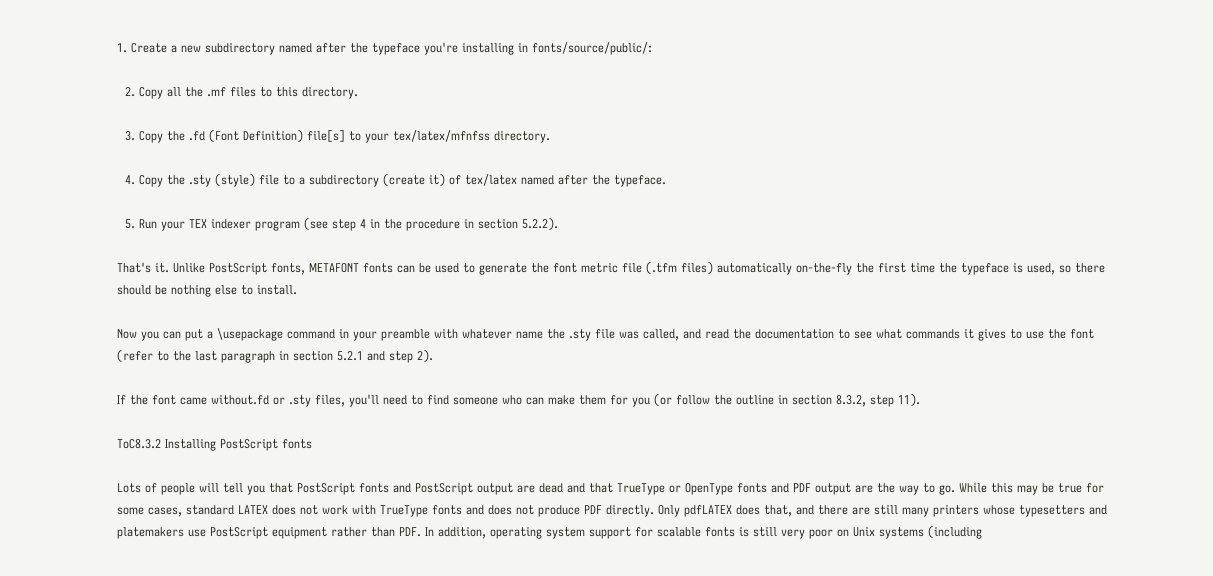1. Create a new subdirectory named after the typeface you're installing in fonts/source/public/:

  2. Copy all the .mf files to this directory.

  3. Copy the .fd (Font Definition) file[s] to your tex/latex/mfnfss directory.

  4. Copy the .sty (style) file to a subdirectory (create it) of tex/latex named after the typeface.

  5. Run your TEX indexer program (see step 4 in the procedure in section 5.2.2).

That's it. Unlike PostScript fonts, METAFONT fonts can be used to generate the font metric file (.tfm files) automatically on-the-fly the first time the typeface is used, so there should be nothing else to install.

Now you can put a \usepackage command in your preamble with whatever name the .sty file was called, and read the documentation to see what commands it gives to use the font (refer to the last paragraph in section 5.2.1 and step 2).

If the font came without.fd or .sty files, you'll need to find someone who can make them for you (or follow the outline in section 8.3.2, step 11).

ToC8.3.2 Installing PostScript fonts

Lots of people will tell you that PostScript fonts and PostScript output are dead and that TrueType or OpenType fonts and PDF output are the way to go. While this may be true for some cases, standard LATEX does not work with TrueType fonts and does not produce PDF directly. Only pdfLATEX does that, and there are still many printers whose typesetters and platemakers use PostScript equipment rather than PDF. In addition, operating system support for scalable fonts is still very poor on Unix systems (including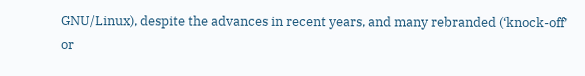GNU/Linux), despite the advances in recent years, and many rebranded (‘knock-off’ or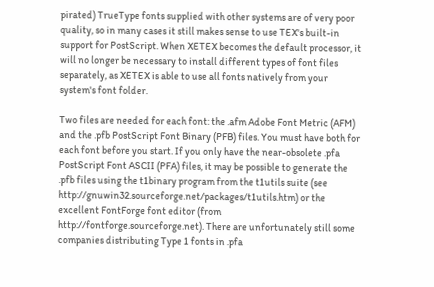pirated) TrueType fonts supplied with other systems are of very poor quality, so in many cases it still makes sense to use TEX's built-in support for PostScript. When XETEX becomes the default processor, it will no longer be necessary to install different types of font files separately, as XETEX is able to use all fonts natively from your system's font folder.

Two files are needed for each font: the .afm Adobe Font Metric (AFM) and the .pfb PostScript Font Binary (PFB) files. You must have both for each font before you start. If you only have the near-obsolete .pfa PostScript Font ASCII (PFA) files, it may be possible to generate the .pfb files using the t1binary program from the t1utils suite (see http://gnuwin32.sourceforge.net/packages/t1utils.htm) or the excellent FontForge font editor (from http://fontforge.sourceforge.net). There are unfortunately still some companies distributing Type 1 fonts in .pfa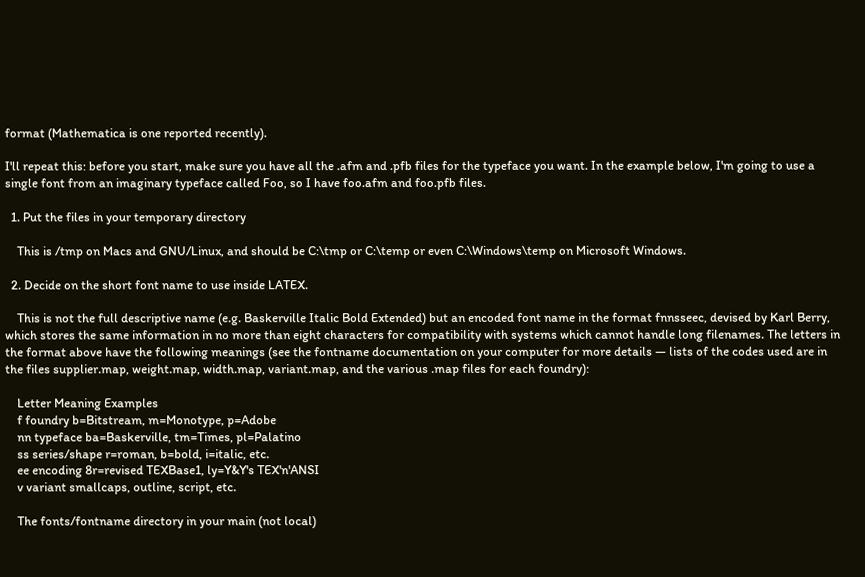format (Mathematica is one reported recently).

I'll repeat this: before you start, make sure you have all the .afm and .pfb files for the typeface you want. In the example below, I'm going to use a single font from an imaginary typeface called Foo, so I have foo.afm and foo.pfb files.

  1. Put the files in your temporary directory

    This is /tmp on Macs and GNU/Linux, and should be C:\tmp or C:\temp or even C:\Windows\temp on Microsoft Windows.

  2. Decide on the short font name to use inside LATEX.

    This is not the full descriptive name (e.g. Baskerville Italic Bold Extended) but an encoded font name in the format fnnsseec, devised by Karl Berry, which stores the same information in no more than eight characters for compatibility with systems which cannot handle long filenames. The letters in the format above have the following meanings (see the fontname documentation on your computer for more details — lists of the codes used are in the files supplier.map, weight.map, width.map, variant.map, and the various .map files for each foundry):

    Letter Meaning Examples
    f foundry b=Bitstream, m=Monotype, p=Adobe
    nn typeface ba=Baskerville, tm=Times, pl=Palatino
    ss series/shape r=roman, b=bold, i=italic, etc.
    ee encoding 8r=revised TEXBase1, ly=Y&Y's TEX'n'ANSI
    v variant smallcaps, outline, script, etc.

    The fonts/fontname directory in your main (not local)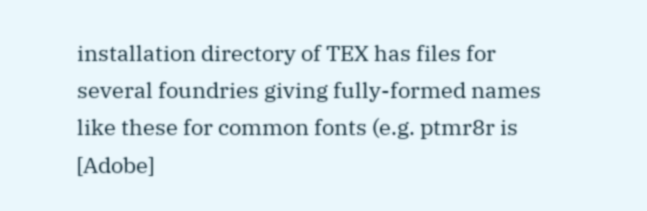installation directory of TEX has files for several foundries giving fully-formed names like these for common fonts (e.g. ptmr8r is [Adobe]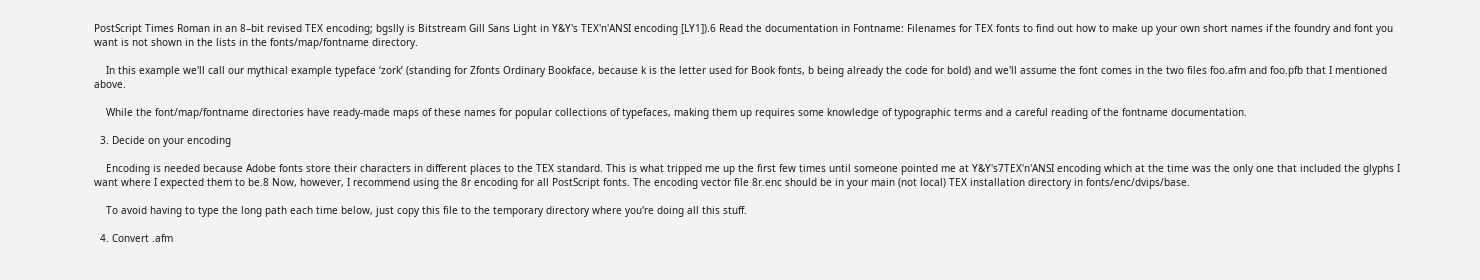PostScript Times Roman in an 8–bit revised TEX encoding; bgslly is Bitstream Gill Sans Light in Y&Y's TEX'n'ANSI encoding [LY1]).6 Read the documentation in Fontname: Filenames for TEX fonts to find out how to make up your own short names if the foundry and font you want is not shown in the lists in the fonts/map/fontname directory.

    In this example we'll call our mythical example typeface ‘zork’ (standing for Zfonts Ordinary Bookface, because k is the letter used for Book fonts, b being already the code for bold) and we'll assume the font comes in the two files foo.afm and foo.pfb that I mentioned above.

    While the font/map/fontname directories have ready-made maps of these names for popular collections of typefaces, making them up requires some knowledge of typographic terms and a careful reading of the fontname documentation.

  3. Decide on your encoding

    Encoding is needed because Adobe fonts store their characters in different places to the TEX standard. This is what tripped me up the first few times until someone pointed me at Y&Y's7TEX'n'ANSI encoding which at the time was the only one that included the glyphs I want where I expected them to be.8 Now, however, I recommend using the 8r encoding for all PostScript fonts. The encoding vector file 8r.enc should be in your main (not local) TEX installation directory in fonts/enc/dvips/base.

    To avoid having to type the long path each time below, just copy this file to the temporary directory where you're doing all this stuff.

  4. Convert .afm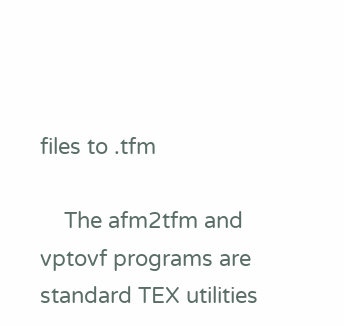files to .tfm

    The afm2tfm and vptovf programs are standard TEX utilities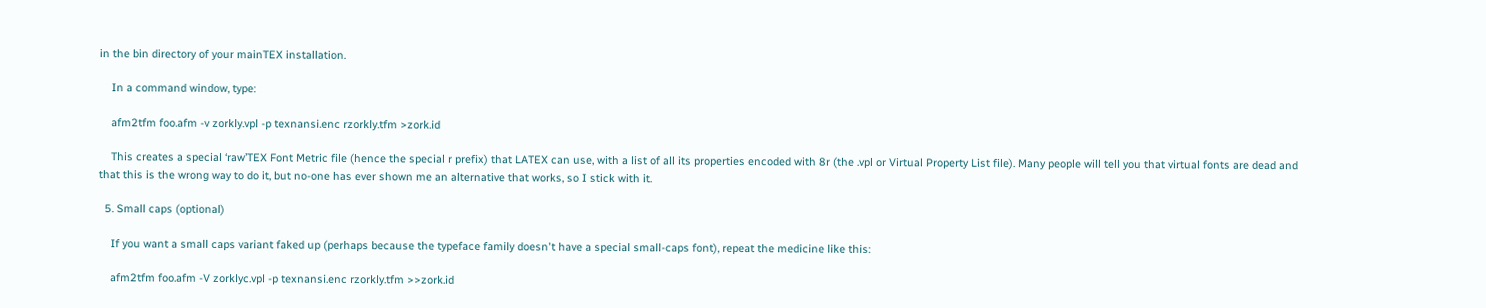in the bin directory of your mainTEX installation.

    In a command window, type:

    afm2tfm foo.afm -v zorkly.vpl -p texnansi.enc rzorkly.tfm >zork.id

    This creates a special ‘raw’TEX Font Metric file (hence the special r prefix) that LATEX can use, with a list of all its properties encoded with 8r (the .vpl or Virtual Property List file). Many people will tell you that virtual fonts are dead and that this is the wrong way to do it, but no-one has ever shown me an alternative that works, so I stick with it.

  5. Small caps (optional)

    If you want a small caps variant faked up (perhaps because the typeface family doesn't have a special small-caps font), repeat the medicine like this:

    afm2tfm foo.afm -V zorklyc.vpl -p texnansi.enc rzorkly.tfm >>zork.id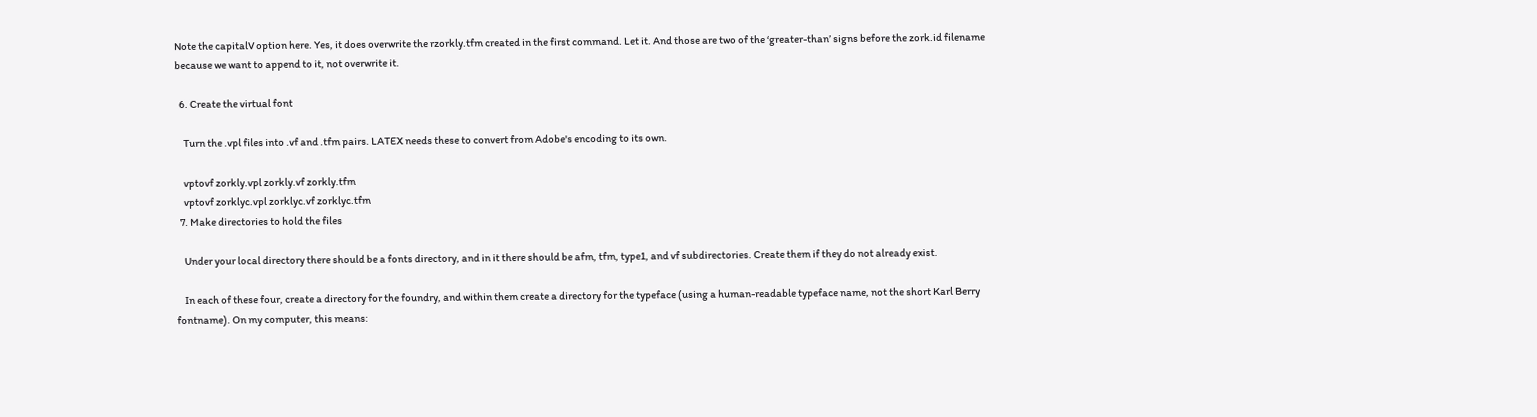Note the capitalV option here. Yes, it does overwrite the rzorkly.tfm created in the first command. Let it. And those are two of the ‘greater-than’ signs before the zork.id filename because we want to append to it, not overwrite it.

  6. Create the virtual font

    Turn the .vpl files into .vf and .tfm pairs. LATEX needs these to convert from Adobe's encoding to its own.

    vptovf zorkly.vpl zorkly.vf zorkly.tfm
    vptovf zorklyc.vpl zorklyc.vf zorklyc.tfm
  7. Make directories to hold the files

    Under your local directory there should be a fonts directory, and in it there should be afm, tfm, type1, and vf subdirectories. Create them if they do not already exist.

    In each of these four, create a directory for the foundry, and within them create a directory for the typeface (using a human-readable typeface name, not the short Karl Berry fontname). On my computer, this means: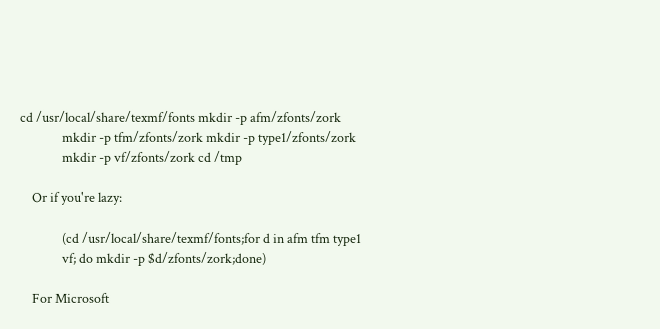cd /usr/local/share/texmf/fonts mkdir -p afm/zfonts/zork
              mkdir -p tfm/zfonts/zork mkdir -p type1/zfonts/zork
              mkdir -p vf/zfonts/zork cd /tmp

    Or if you're lazy:

              (cd /usr/local/share/texmf/fonts;for d in afm tfm type1
              vf; do mkdir -p $d/zfonts/zork;done)

    For Microsoft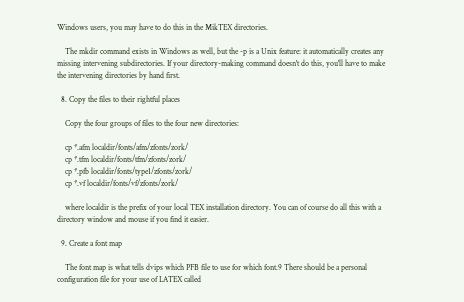Windows users, you may have to do this in the MikTEX directories.

    The mkdir command exists in Windows as well, but the -p is a Unix feature: it automatically creates any missing intervening subdirectories. If your directory-making command doesn't do this, you'll have to make the intervening directories by hand first.

  8. Copy the files to their rightful places

    Copy the four groups of files to the four new directories:

    cp *.afm localdir/fonts/afm/zfonts/zork/
    cp *.tfm localdir/fonts/tfm/zfonts/zork/
    cp *.pfb localdir/fonts/type1/zfonts/zork/
    cp *.vf localdir/fonts/vf/zfonts/zork/

    where localdir is the prefix of your local TEX installation directory. You can of course do all this with a directory window and mouse if you find it easier.

  9. Create a font map

    The font map is what tells dvips which PFB file to use for which font.9 There should be a personal configuration file for your use of LATEX called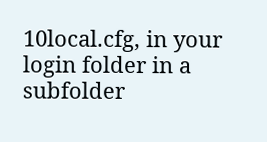10local.cfg, in your login folder in a subfolder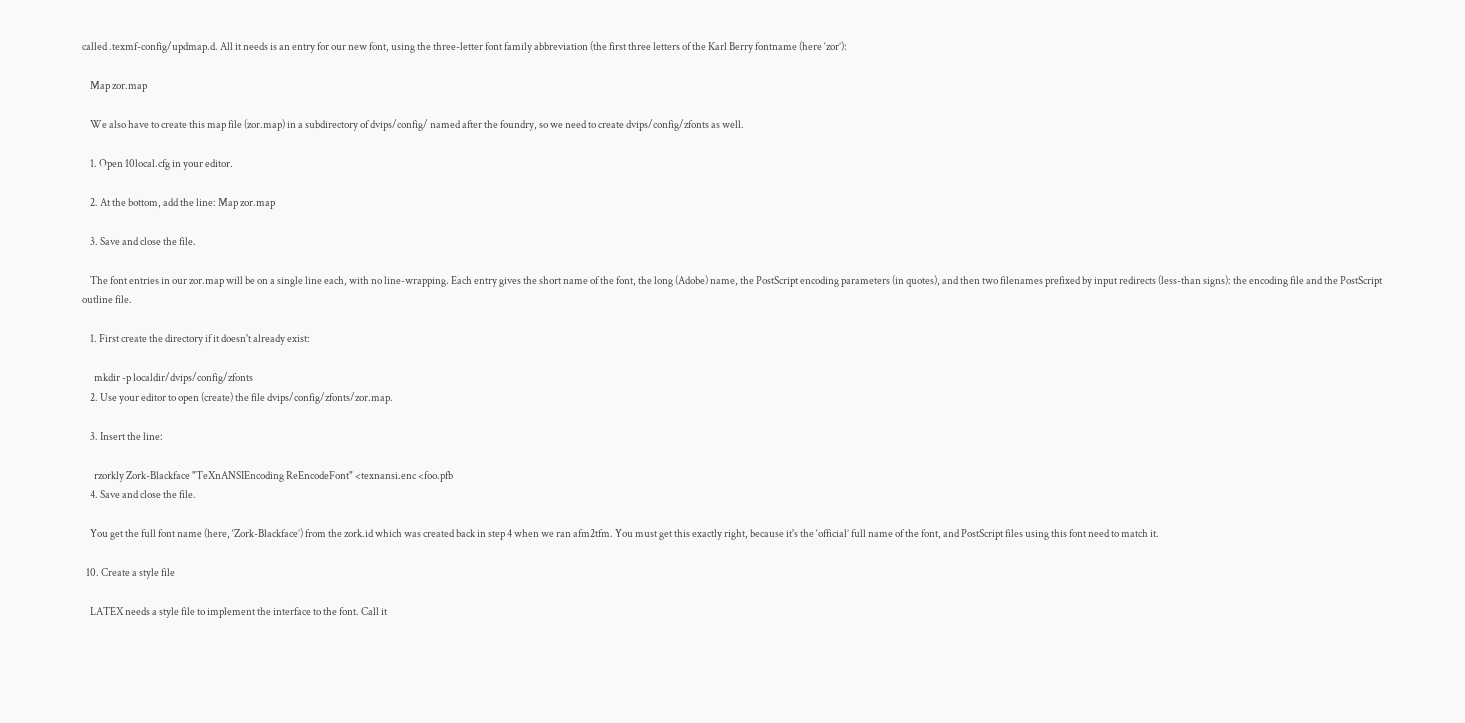called .texmf-config/updmap.d. All it needs is an entry for our new font, using the three-letter font family abbreviation (the first three letters of the Karl Berry fontname (here ‘zor’):

    Map zor.map

    We also have to create this map file (zor.map) in a subdirectory of dvips/config/ named after the foundry, so we need to create dvips/config/zfonts as well.

    1. Open 10local.cfg in your editor.

    2. At the bottom, add the line: Map zor.map

    3. Save and close the file.

    The font entries in our zor.map will be on a single line each, with no line-wrapping. Each entry gives the short name of the font, the long (Adobe) name, the PostScript encoding parameters (in quotes), and then two filenames prefixed by input redirects (less-than signs): the encoding file and the PostScript outline file.

    1. First create the directory if it doesn't already exist:

      mkdir -p localdir/dvips/config/zfonts
    2. Use your editor to open (create) the file dvips/config/zfonts/zor.map.

    3. Insert the line:

      rzorkly Zork-Blackface "TeXnANSIEncoding ReEncodeFont" <texnansi.enc <foo.pfb
    4. Save and close the file.

    You get the full font name (here, ‘Zork-Blackface’) from the zork.id which was created back in step 4 when we ran afm2tfm. You must get this exactly right, because it's the ‘official’ full name of the font, and PostScript files using this font need to match it.

  10. Create a style file

    LATEX needs a style file to implement the interface to the font. Call it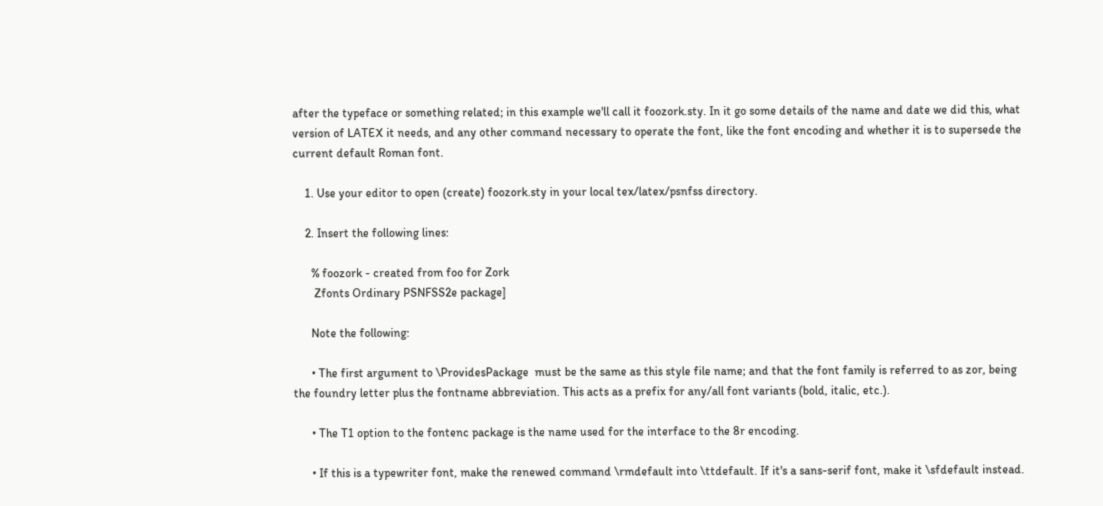after the typeface or something related; in this example we'll call it foozork.sty. In it go some details of the name and date we did this, what version of LATEX it needs, and any other command necessary to operate the font, like the font encoding and whether it is to supersede the current default Roman font.

    1. Use your editor to open (create) foozork.sty in your local tex/latex/psnfss directory.

    2. Insert the following lines:

      % foozork - created from foo for Zork
       Zfonts Ordinary PSNFSS2e package]

      Note the following:

      • The first argument to \ProvidesPackage  must be the same as this style file name; and that the font family is referred to as zor, being the foundry letter plus the fontname abbreviation. This acts as a prefix for any/all font variants (bold, italic, etc.).

      • The T1 option to the fontenc package is the name used for the interface to the 8r encoding.

      • If this is a typewriter font, make the renewed command \rmdefault into \ttdefault. If it's a sans-serif font, make it \sfdefault instead.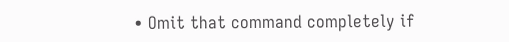• Omit that command completely if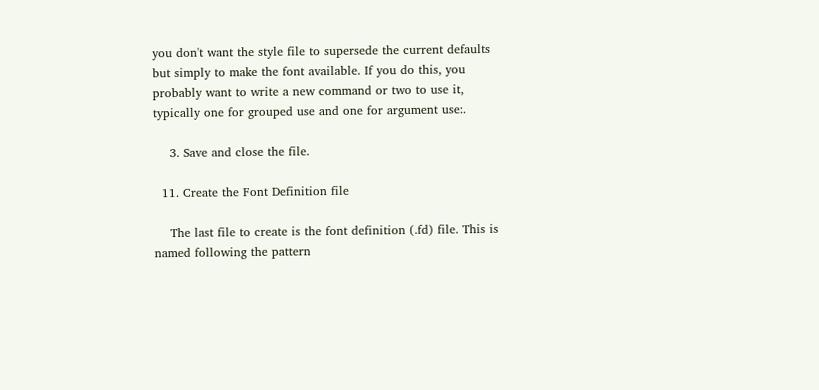you don't want the style file to supersede the current defaults but simply to make the font available. If you do this, you probably want to write a new command or two to use it, typically one for grouped use and one for argument use:.

    3. Save and close the file.

  11. Create the Font Definition file

    The last file to create is the font definition (.fd) file. This is named following the pattern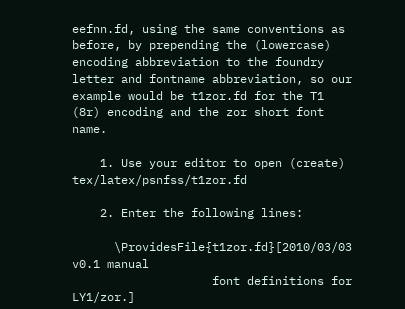eefnn.fd, using the same conventions as before, by prepending the (lowercase) encoding abbreviation to the foundry letter and fontname abbreviation, so our example would be t1zor.fd for the T1 (8r) encoding and the zor short font name.

    1. Use your editor to open (create) tex/latex/psnfss/t1zor.fd

    2. Enter the following lines:

      \ProvidesFile{t1zor.fd}[2010/03/03 v0.1 manual
                    font definitions for LY1/zor.]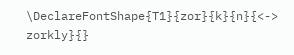\DeclareFontShape{T1}{zor}{k}{n}{<-> zorkly}{}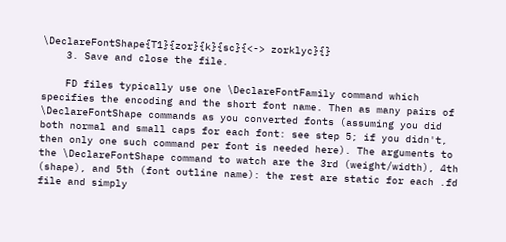\DeclareFontShape{T1}{zor}{k}{sc}{<-> zorklyc}{}
    3. Save and close the file.

    FD files typically use one \DeclareFontFamily command which specifies the encoding and the short font name. Then as many pairs of \DeclareFontShape commands as you converted fonts (assuming you did both normal and small caps for each font: see step 5; if you didn't, then only one such command per font is needed here). The arguments to the \DeclareFontShape command to watch are the 3rd (weight/width), 4th (shape), and 5th (font outline name): the rest are static for each .fd file and simply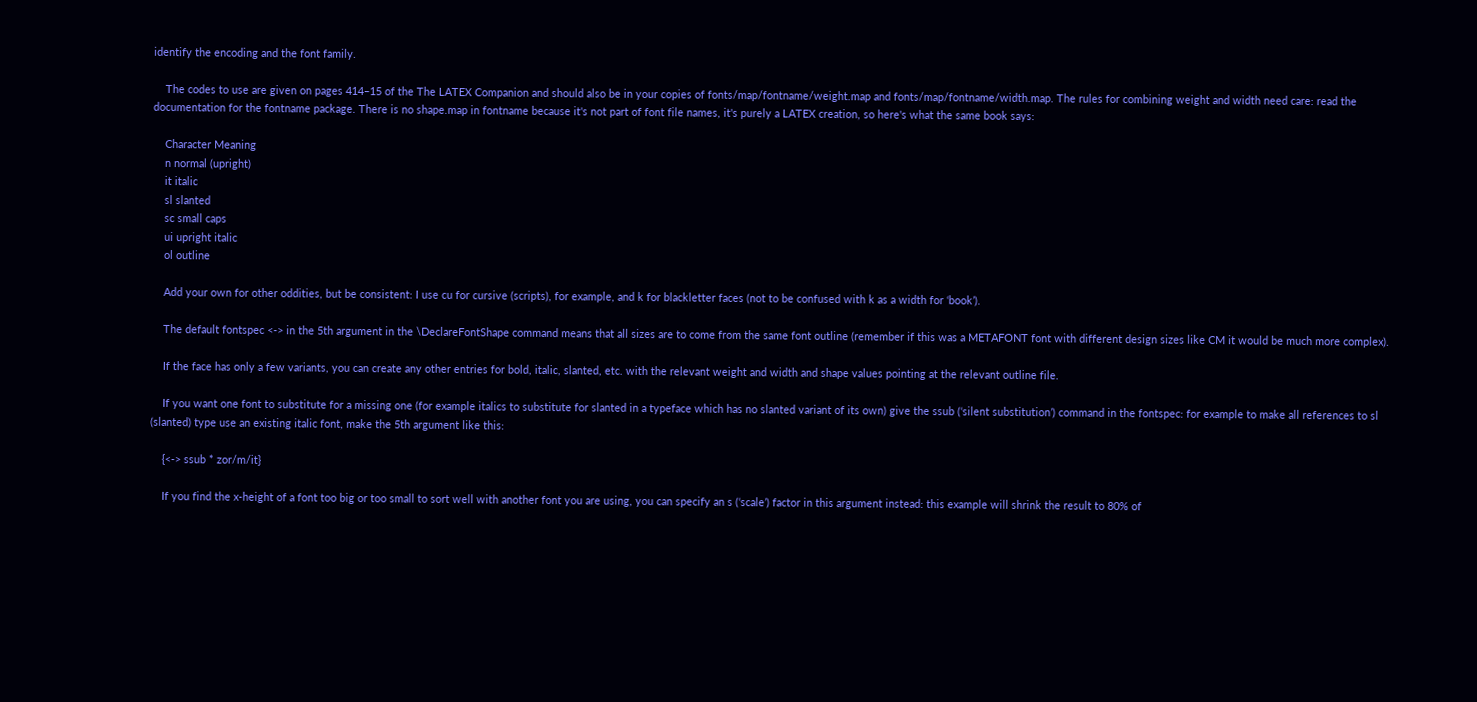identify the encoding and the font family.

    The codes to use are given on pages 414–15 of the The LATEX Companion and should also be in your copies of fonts/map/fontname/weight.map and fonts/map/fontname/width.map. The rules for combining weight and width need care: read the documentation for the fontname package. There is no shape.map in fontname because it's not part of font file names, it's purely a LATEX creation, so here's what the same book says:

    Character Meaning
    n normal (upright)
    it italic
    sl slanted
    sc small caps
    ui upright italic
    ol outline

    Add your own for other oddities, but be consistent: I use cu for cursive (scripts), for example, and k for blackletter faces (not to be confused with k as a width for ‘book’).

    The default fontspec <-> in the 5th argument in the \DeclareFontShape command means that all sizes are to come from the same font outline (remember if this was a METAFONT font with different design sizes like CM it would be much more complex).

    If the face has only a few variants, you can create any other entries for bold, italic, slanted, etc. with the relevant weight and width and shape values pointing at the relevant outline file.

    If you want one font to substitute for a missing one (for example italics to substitute for slanted in a typeface which has no slanted variant of its own) give the ssub (‘silent substitution’) command in the fontspec: for example to make all references to sl (slanted) type use an existing italic font, make the 5th argument like this:

    {<-> ssub * zor/m/it}

    If you find the x-height of a font too big or too small to sort well with another font you are using, you can specify an s (‘scale’) factor in this argument instead: this example will shrink the result to 80% of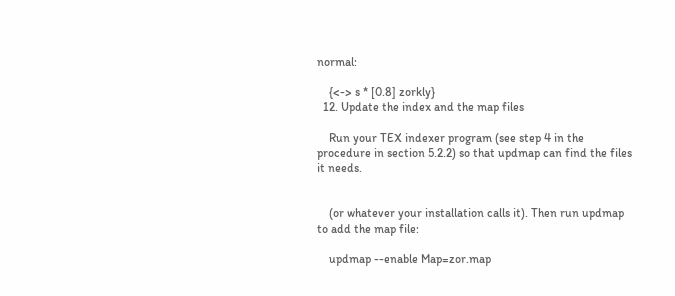normal:

    {<-> s * [0.8] zorkly}
  12. Update the index and the map files

    Run your TEX indexer program (see step 4 in the procedure in section 5.2.2) so that updmap can find the files it needs.


    (or whatever your installation calls it). Then run updmap to add the map file:

    updmap --enable Map=zor.map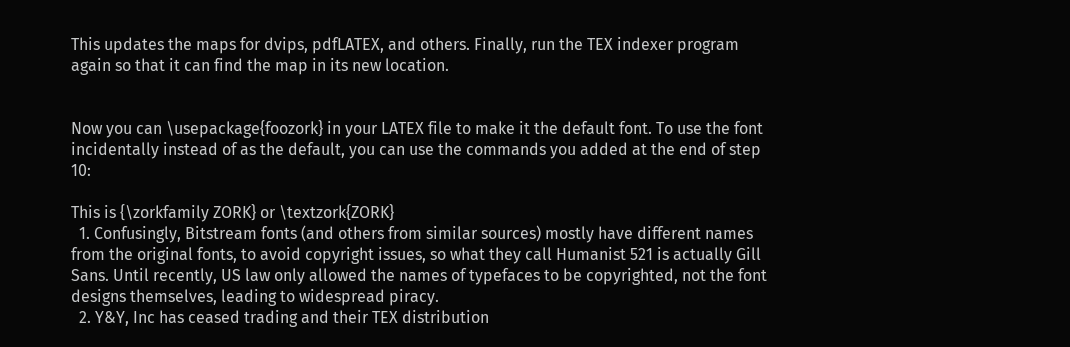This updates the maps for dvips, pdfLATEX, and others. Finally, run the TEX indexer program again so that it can find the map in its new location.


Now you can \usepackage{foozork} in your LATEX file to make it the default font. To use the font incidentally instead of as the default, you can use the commands you added at the end of step 10:

This is {\zorkfamily ZORK} or \textzork{ZORK}
  1. Confusingly, Bitstream fonts (and others from similar sources) mostly have different names from the original fonts, to avoid copyright issues, so what they call Humanist 521 is actually Gill Sans. Until recently, US law only allowed the names of typefaces to be copyrighted, not the font designs themselves, leading to widespread piracy.
  2. Y&Y, Inc has ceased trading and their TEX distribution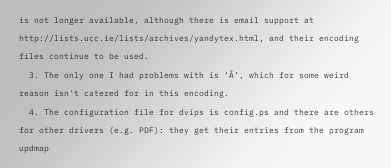is not longer available, although there is email support at http://lists.ucc.ie/lists/archives/yandytex.html, and their encoding files continue to be used.
  3. The only one I had problems with is ‘Å’, which for some weird reason isn't catered for in this encoding.
  4. The configuration file for dvips is config.ps and there are others for other drivers (e.g. PDF): they get their entries from the program updmap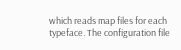which reads map files for each typeface. The configuration file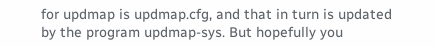for updmap is updmap.cfg, and that in turn is updated by the program updmap-sys. But hopefully you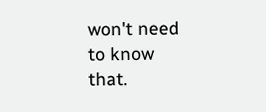won't need to know that.